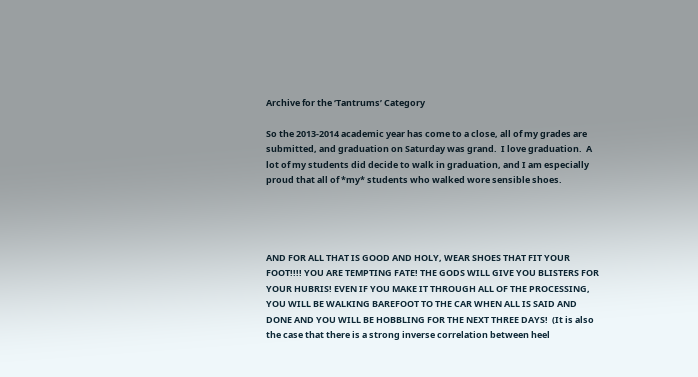Archive for the ‘Tantrums’ Category

So the 2013-2014 academic year has come to a close, all of my grades are submitted, and graduation on Saturday was grand.  I love graduation.  A lot of my students did decide to walk in graduation, and I am especially proud that all of *my* students who walked wore sensible shoes.




AND FOR ALL THAT IS GOOD AND HOLY, WEAR SHOES THAT FIT YOUR FOOT!!!! YOU ARE TEMPTING FATE! THE GODS WILL GIVE YOU BLISTERS FOR YOUR HUBRIS! EVEN IF YOU MAKE IT THROUGH ALL OF THE PROCESSING, YOU WILL BE WALKING BAREFOOT TO THE CAR WHEN ALL IS SAID AND DONE AND YOU WILL BE HOBBLING FOR THE NEXT THREE DAYS!  (It is also the case that there is a strong inverse correlation between heel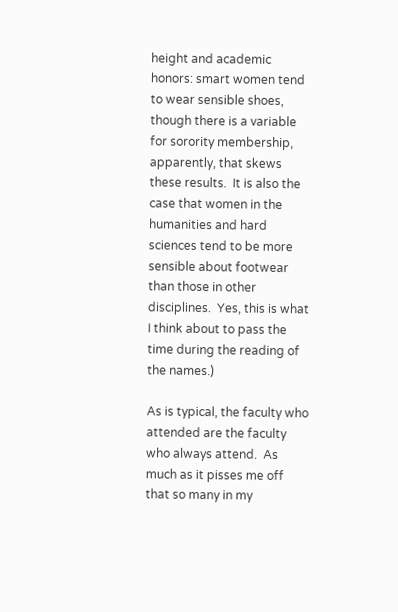height and academic honors: smart women tend to wear sensible shoes, though there is a variable for sorority membership, apparently, that skews these results.  It is also the case that women in the humanities and hard sciences tend to be more sensible about footwear than those in other disciplines.  Yes, this is what I think about to pass the time during the reading of the names.)

As is typical, the faculty who attended are the faculty who always attend.  As much as it pisses me off that so many in my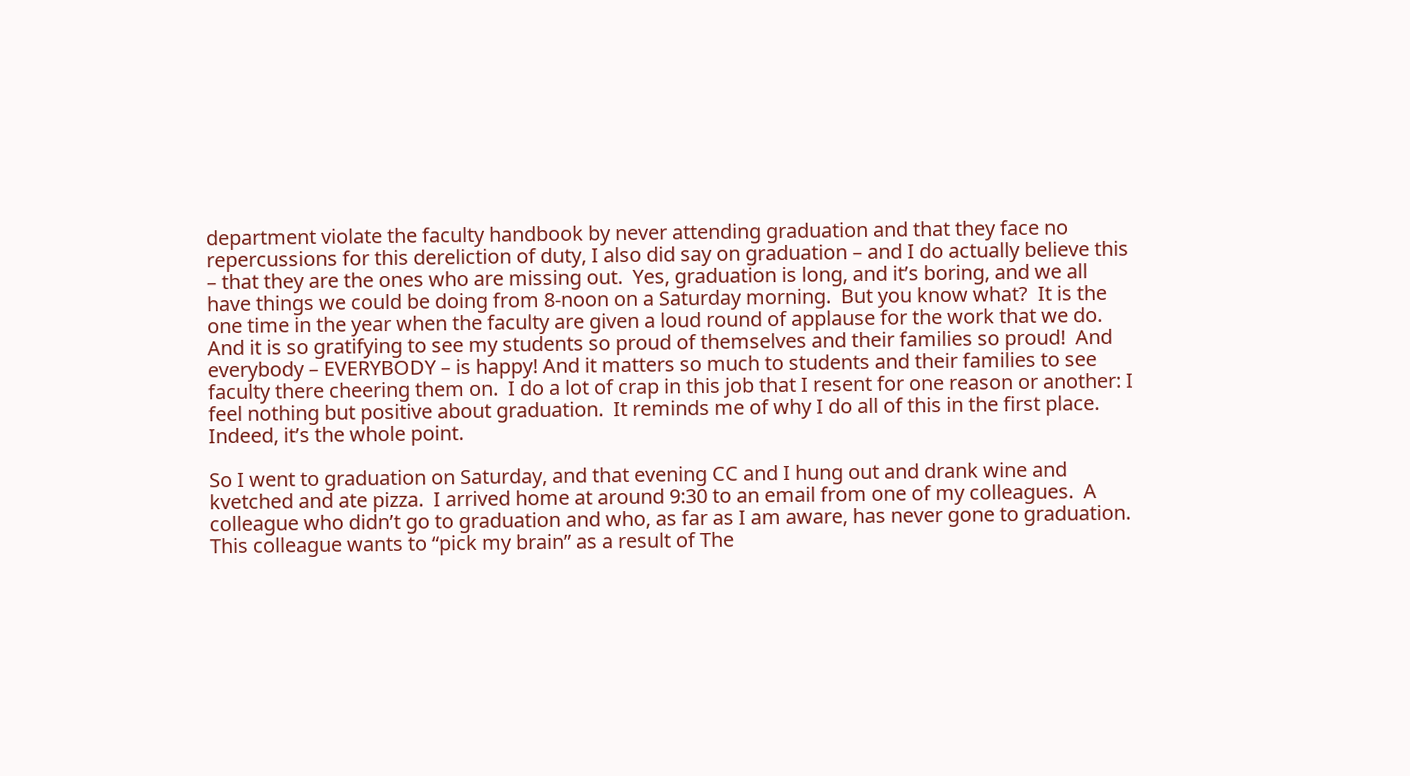department violate the faculty handbook by never attending graduation and that they face no repercussions for this dereliction of duty, I also did say on graduation – and I do actually believe this – that they are the ones who are missing out.  Yes, graduation is long, and it’s boring, and we all have things we could be doing from 8-noon on a Saturday morning.  But you know what?  It is the one time in the year when the faculty are given a loud round of applause for the work that we do.  And it is so gratifying to see my students so proud of themselves and their families so proud!  And everybody – EVERYBODY – is happy! And it matters so much to students and their families to see faculty there cheering them on.  I do a lot of crap in this job that I resent for one reason or another: I feel nothing but positive about graduation.  It reminds me of why I do all of this in the first place.  Indeed, it’s the whole point.

So I went to graduation on Saturday, and that evening CC and I hung out and drank wine and kvetched and ate pizza.  I arrived home at around 9:30 to an email from one of my colleagues.  A colleague who didn’t go to graduation and who, as far as I am aware, has never gone to graduation.  This colleague wants to “pick my brain” as a result of The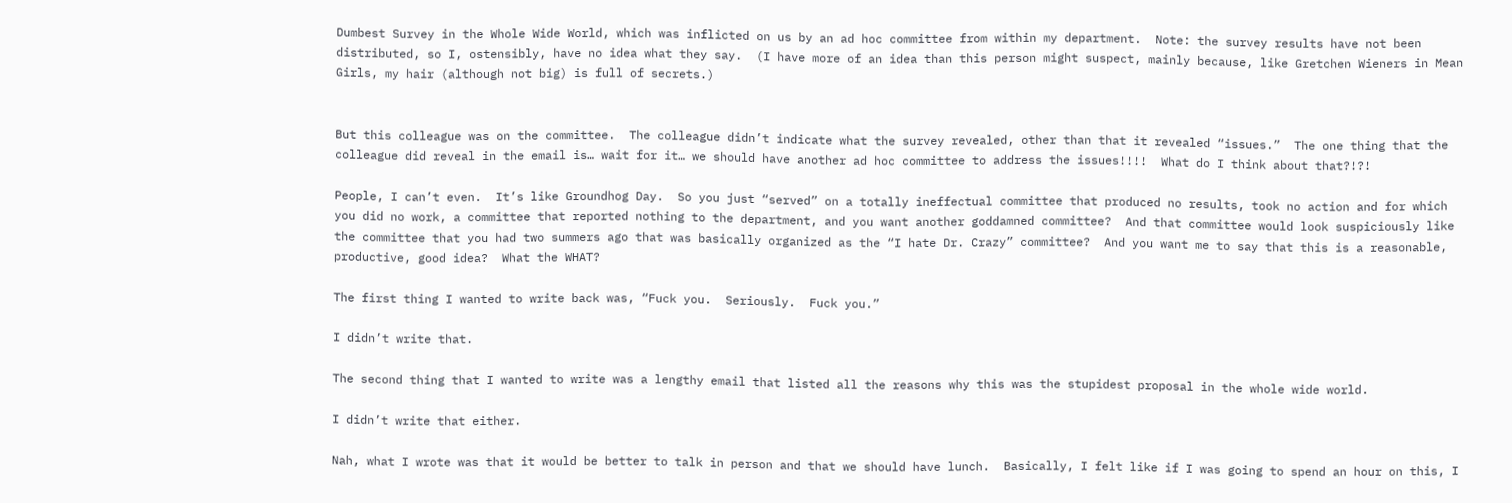Dumbest Survey in the Whole Wide World, which was inflicted on us by an ad hoc committee from within my department.  Note: the survey results have not been distributed, so I, ostensibly, have no idea what they say.  (I have more of an idea than this person might suspect, mainly because, like Gretchen Wieners in Mean Girls, my hair (although not big) is full of secrets.)


But this colleague was on the committee.  The colleague didn’t indicate what the survey revealed, other than that it revealed “issues.”  The one thing that the colleague did reveal in the email is… wait for it… we should have another ad hoc committee to address the issues!!!!  What do I think about that?!?!

People, I can’t even.  It’s like Groundhog Day.  So you just “served” on a totally ineffectual committee that produced no results, took no action and for which you did no work, a committee that reported nothing to the department, and you want another goddamned committee?  And that committee would look suspiciously like the committee that you had two summers ago that was basically organized as the “I hate Dr. Crazy” committee?  And you want me to say that this is a reasonable, productive, good idea?  What the WHAT?

The first thing I wanted to write back was, “Fuck you.  Seriously.  Fuck you.”

I didn’t write that.

The second thing that I wanted to write was a lengthy email that listed all the reasons why this was the stupidest proposal in the whole wide world.

I didn’t write that either.

Nah, what I wrote was that it would be better to talk in person and that we should have lunch.  Basically, I felt like if I was going to spend an hour on this, I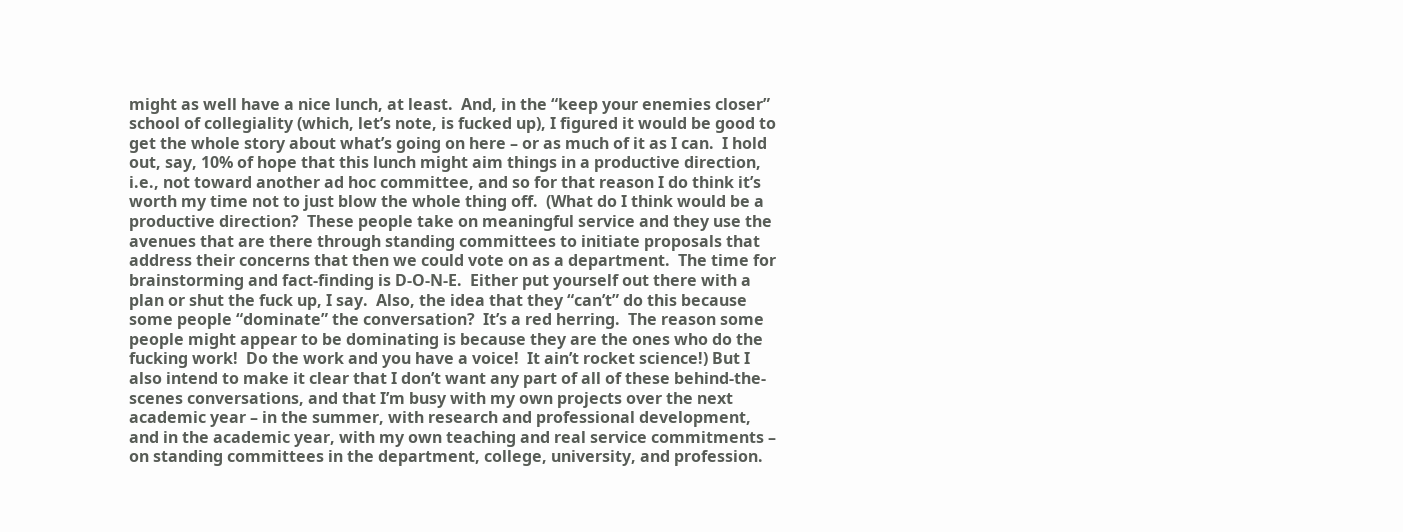might as well have a nice lunch, at least.  And, in the “keep your enemies closer” school of collegiality (which, let’s note, is fucked up), I figured it would be good to get the whole story about what’s going on here – or as much of it as I can.  I hold out, say, 10% of hope that this lunch might aim things in a productive direction, i.e., not toward another ad hoc committee, and so for that reason I do think it’s worth my time not to just blow the whole thing off.  (What do I think would be a productive direction?  These people take on meaningful service and they use the avenues that are there through standing committees to initiate proposals that address their concerns that then we could vote on as a department.  The time for brainstorming and fact-finding is D-O-N-E.  Either put yourself out there with a plan or shut the fuck up, I say.  Also, the idea that they “can’t” do this because some people “dominate” the conversation?  It’s a red herring.  The reason some people might appear to be dominating is because they are the ones who do the fucking work!  Do the work and you have a voice!  It ain’t rocket science!) But I also intend to make it clear that I don’t want any part of all of these behind-the-scenes conversations, and that I’m busy with my own projects over the next academic year – in the summer, with research and professional development, and in the academic year, with my own teaching and real service commitments – on standing committees in the department, college, university, and profession.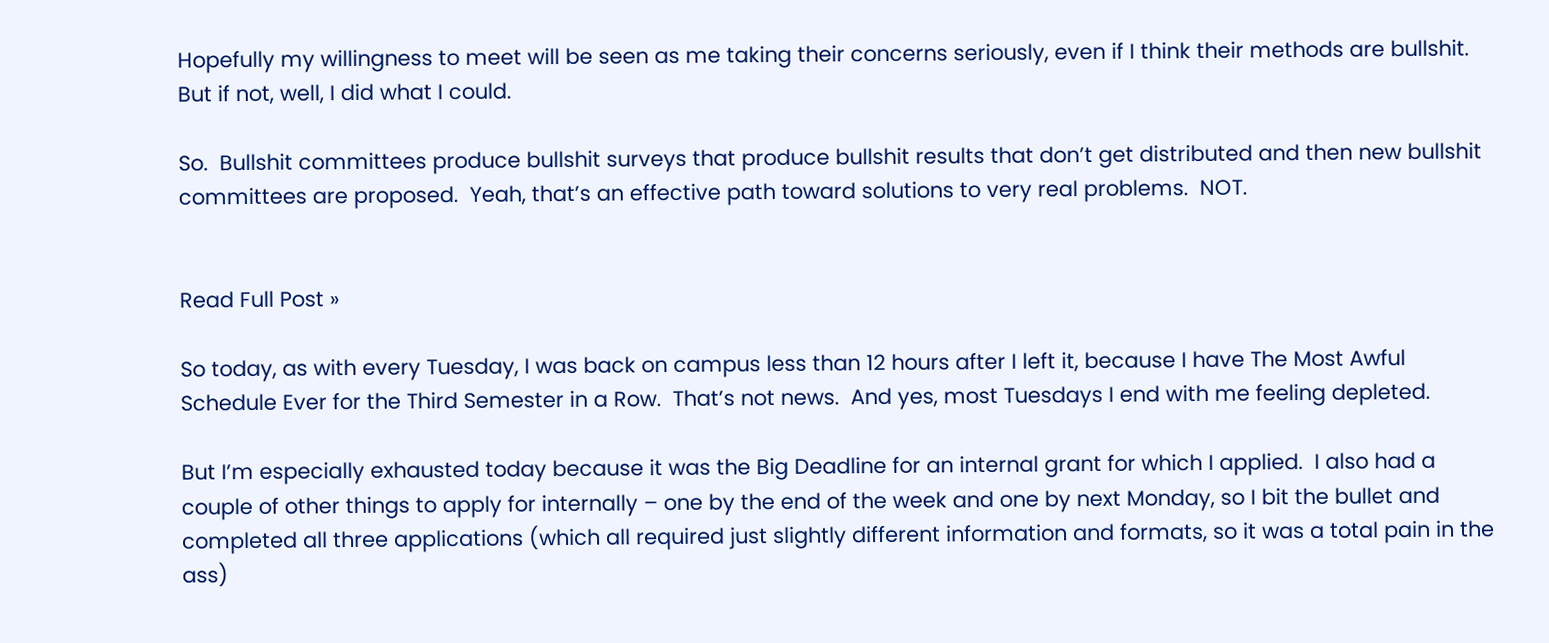Hopefully my willingness to meet will be seen as me taking their concerns seriously, even if I think their methods are bullshit.  But if not, well, I did what I could.

So.  Bullshit committees produce bullshit surveys that produce bullshit results that don’t get distributed and then new bullshit committees are proposed.  Yeah, that’s an effective path toward solutions to very real problems.  NOT.


Read Full Post »

So today, as with every Tuesday, I was back on campus less than 12 hours after I left it, because I have The Most Awful Schedule Ever for the Third Semester in a Row.  That’s not news.  And yes, most Tuesdays I end with me feeling depleted.

But I’m especially exhausted today because it was the Big Deadline for an internal grant for which I applied.  I also had a couple of other things to apply for internally – one by the end of the week and one by next Monday, so I bit the bullet and completed all three applications (which all required just slightly different information and formats, so it was a total pain in the ass)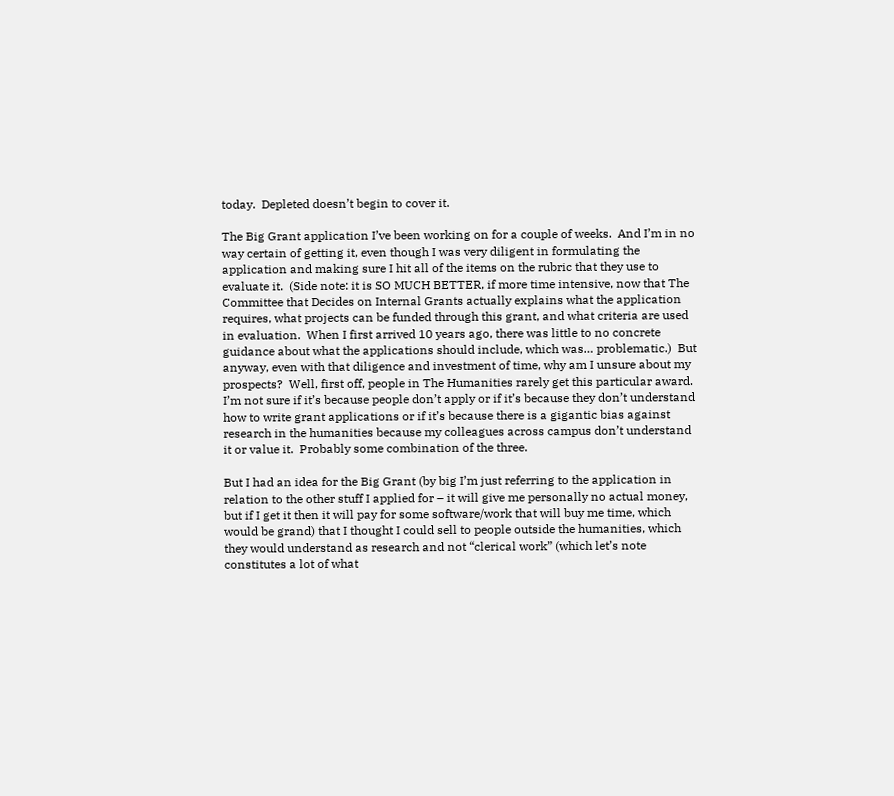today.  Depleted doesn’t begin to cover it.

The Big Grant application I’ve been working on for a couple of weeks.  And I’m in no way certain of getting it, even though I was very diligent in formulating the application and making sure I hit all of the items on the rubric that they use to evaluate it.  (Side note: it is SO MUCH BETTER, if more time intensive, now that The Committee that Decides on Internal Grants actually explains what the application requires, what projects can be funded through this grant, and what criteria are used in evaluation.  When I first arrived 10 years ago, there was little to no concrete guidance about what the applications should include, which was… problematic.)  But anyway, even with that diligence and investment of time, why am I unsure about my prospects?  Well, first off, people in The Humanities rarely get this particular award.  I’m not sure if it’s because people don’t apply or if it’s because they don’t understand how to write grant applications or if it’s because there is a gigantic bias against research in the humanities because my colleagues across campus don’t understand it or value it.  Probably some combination of the three.

But I had an idea for the Big Grant (by big I’m just referring to the application in relation to the other stuff I applied for – it will give me personally no actual money, but if I get it then it will pay for some software/work that will buy me time, which would be grand) that I thought I could sell to people outside the humanities, which they would understand as research and not “clerical work” (which let’s note constitutes a lot of what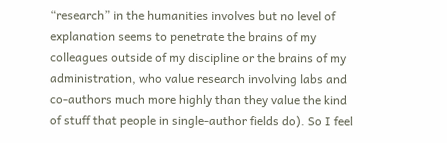“research” in the humanities involves but no level of explanation seems to penetrate the brains of my colleagues outside of my discipline or the brains of my administration, who value research involving labs and co-authors much more highly than they value the kind of stuff that people in single-author fields do). So I feel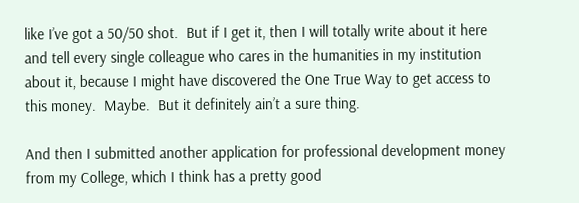like I’ve got a 50/50 shot.  But if I get it, then I will totally write about it here and tell every single colleague who cares in the humanities in my institution about it, because I might have discovered the One True Way to get access to this money.  Maybe.  But it definitely ain’t a sure thing.

And then I submitted another application for professional development money from my College, which I think has a pretty good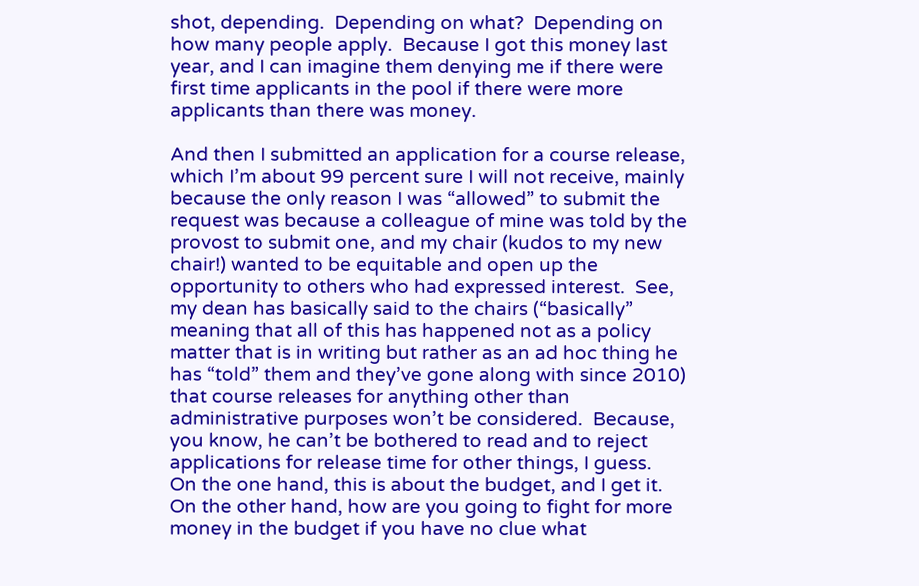shot, depending.  Depending on what?  Depending on how many people apply.  Because I got this money last year, and I can imagine them denying me if there were first time applicants in the pool if there were more applicants than there was money.

And then I submitted an application for a course release, which I’m about 99 percent sure I will not receive, mainly because the only reason I was “allowed” to submit the request was because a colleague of mine was told by the provost to submit one, and my chair (kudos to my new chair!) wanted to be equitable and open up the opportunity to others who had expressed interest.  See, my dean has basically said to the chairs (“basically” meaning that all of this has happened not as a policy matter that is in writing but rather as an ad hoc thing he has “told” them and they’ve gone along with since 2010) that course releases for anything other than administrative purposes won’t be considered.  Because, you know, he can’t be bothered to read and to reject applications for release time for other things, I guess.  On the one hand, this is about the budget, and I get it.  On the other hand, how are you going to fight for more money in the budget if you have no clue what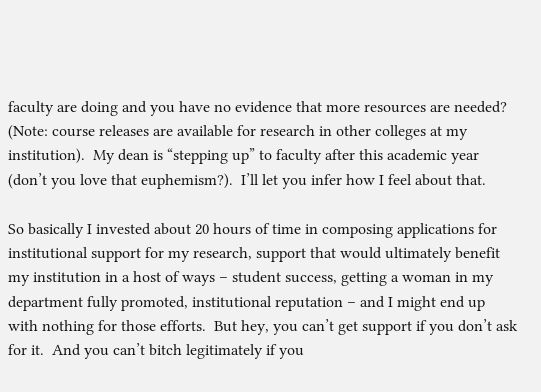faculty are doing and you have no evidence that more resources are needed?  (Note: course releases are available for research in other colleges at my institution).  My dean is “stepping up” to faculty after this academic year (don’t you love that euphemism?).  I’ll let you infer how I feel about that.

So basically I invested about 20 hours of time in composing applications for institutional support for my research, support that would ultimately benefit my institution in a host of ways – student success, getting a woman in my department fully promoted, institutional reputation – and I might end up with nothing for those efforts.  But hey, you can’t get support if you don’t ask for it.  And you can’t bitch legitimately if you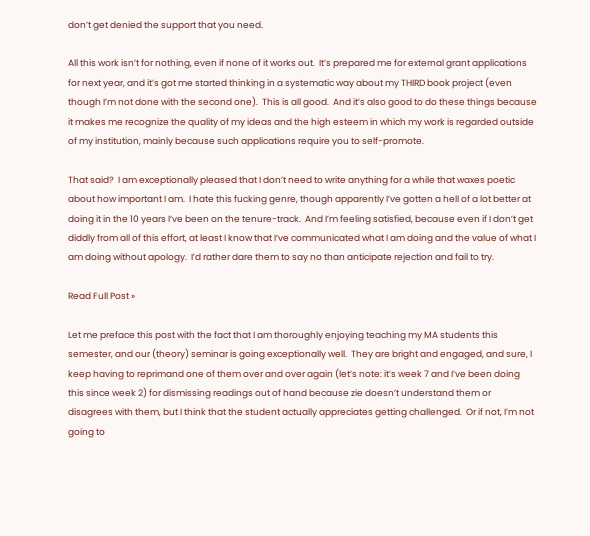don’t get denied the support that you need.

All this work isn’t for nothing, even if none of it works out.  It’s prepared me for external grant applications for next year, and it’s got me started thinking in a systematic way about my THIRD book project (even though I’m not done with the second one).  This is all good.  And it’s also good to do these things because it makes me recognize the quality of my ideas and the high esteem in which my work is regarded outside of my institution, mainly because such applications require you to self-promote.

That said?  I am exceptionally pleased that I don’t need to write anything for a while that waxes poetic about how important I am.  I hate this fucking genre, though apparently I’ve gotten a hell of a lot better at doing it in the 10 years I’ve been on the tenure-track.  And I’m feeling satisfied, because even if I don’t get diddly from all of this effort, at least I know that I’ve communicated what I am doing and the value of what I am doing without apology.  I’d rather dare them to say no than anticipate rejection and fail to try.

Read Full Post »

Let me preface this post with the fact that I am thoroughly enjoying teaching my MA students this semester, and our (theory) seminar is going exceptionally well.  They are bright and engaged, and sure, I keep having to reprimand one of them over and over again (let’s note: it’s week 7 and I’ve been doing this since week 2) for dismissing readings out of hand because zie doesn’t understand them or disagrees with them, but I think that the student actually appreciates getting challenged.  Or if not, I’m not going to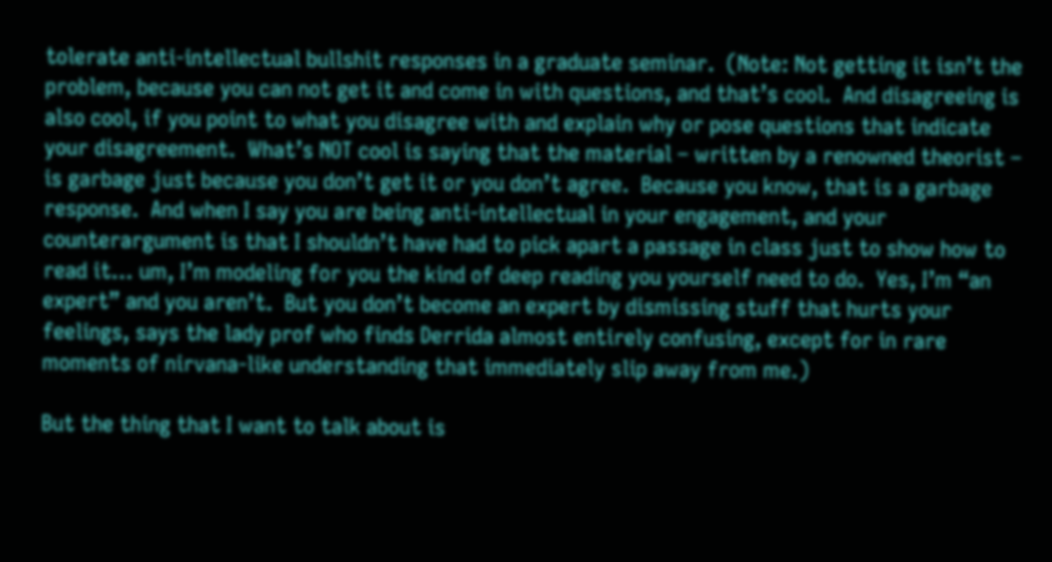tolerate anti-intellectual bullshit responses in a graduate seminar.  (Note: Not getting it isn’t the problem, because you can not get it and come in with questions, and that’s cool.  And disagreeing is also cool, if you point to what you disagree with and explain why or pose questions that indicate your disagreement.  What’s NOT cool is saying that the material – written by a renowned theorist – is garbage just because you don’t get it or you don’t agree.  Because you know, that is a garbage response.  And when I say you are being anti-intellectual in your engagement, and your counterargument is that I shouldn’t have had to pick apart a passage in class just to show how to read it… um, I’m modeling for you the kind of deep reading you yourself need to do.  Yes, I’m “an expert” and you aren’t.  But you don’t become an expert by dismissing stuff that hurts your feelings, says the lady prof who finds Derrida almost entirely confusing, except for in rare moments of nirvana-like understanding that immediately slip away from me.)

But the thing that I want to talk about is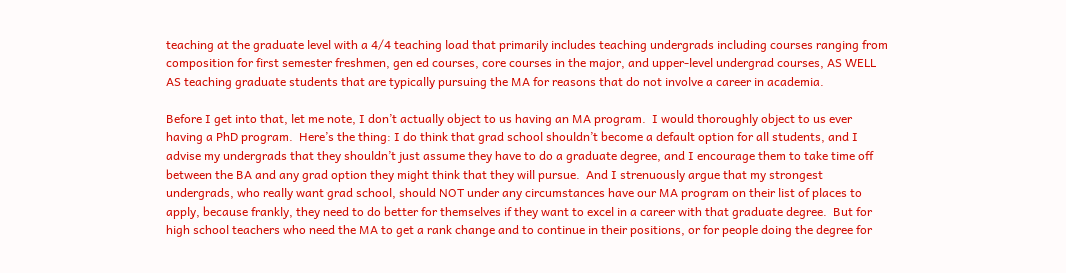teaching at the graduate level with a 4/4 teaching load that primarily includes teaching undergrads including courses ranging from composition for first semester freshmen, gen ed courses, core courses in the major, and upper-level undergrad courses, AS WELL AS teaching graduate students that are typically pursuing the MA for reasons that do not involve a career in academia.

Before I get into that, let me note, I don’t actually object to us having an MA program.  I would thoroughly object to us ever having a PhD program.  Here’s the thing: I do think that grad school shouldn’t become a default option for all students, and I advise my undergrads that they shouldn’t just assume they have to do a graduate degree, and I encourage them to take time off between the BA and any grad option they might think that they will pursue.  And I strenuously argue that my strongest undergrads, who really want grad school, should NOT under any circumstances have our MA program on their list of places to apply, because frankly, they need to do better for themselves if they want to excel in a career with that graduate degree.  But for high school teachers who need the MA to get a rank change and to continue in their positions, or for people doing the degree for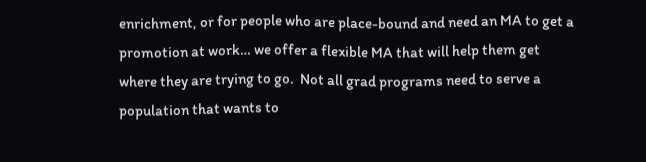enrichment, or for people who are place-bound and need an MA to get a promotion at work… we offer a flexible MA that will help them get where they are trying to go.  Not all grad programs need to serve a population that wants to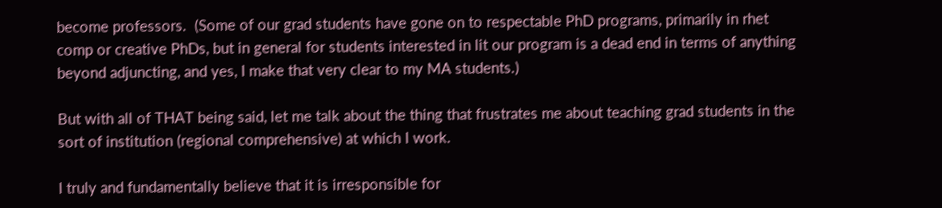become professors.  (Some of our grad students have gone on to respectable PhD programs, primarily in rhet comp or creative PhDs, but in general for students interested in lit our program is a dead end in terms of anything beyond adjuncting, and yes, I make that very clear to my MA students.)

But with all of THAT being said, let me talk about the thing that frustrates me about teaching grad students in the sort of institution (regional comprehensive) at which I work.

I truly and fundamentally believe that it is irresponsible for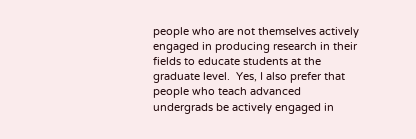people who are not themselves actively engaged in producing research in their fields to educate students at the graduate level.  Yes, I also prefer that people who teach advanced undergrads be actively engaged in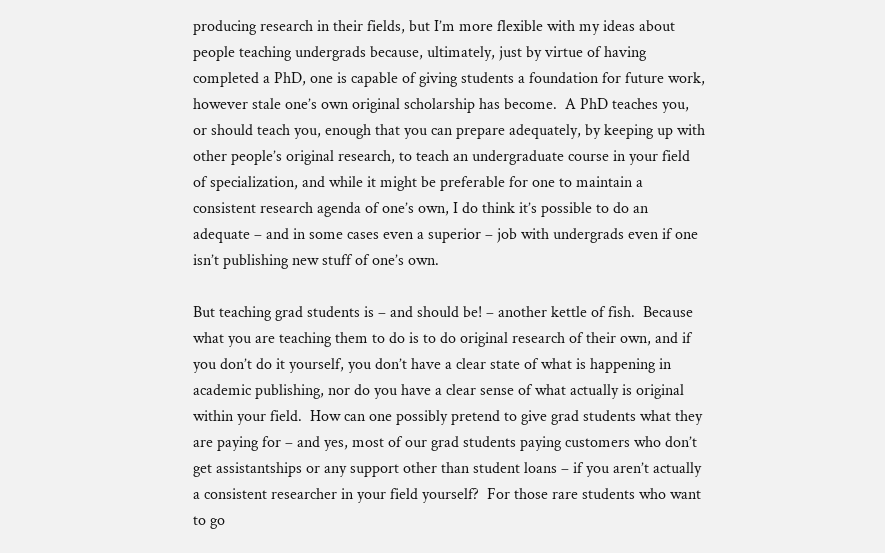producing research in their fields, but I’m more flexible with my ideas about people teaching undergrads because, ultimately, just by virtue of having completed a PhD, one is capable of giving students a foundation for future work, however stale one’s own original scholarship has become.  A PhD teaches you, or should teach you, enough that you can prepare adequately, by keeping up with other people’s original research, to teach an undergraduate course in your field of specialization, and while it might be preferable for one to maintain a consistent research agenda of one’s own, I do think it’s possible to do an adequate – and in some cases even a superior – job with undergrads even if one isn’t publishing new stuff of one’s own.

But teaching grad students is – and should be! – another kettle of fish.  Because what you are teaching them to do is to do original research of their own, and if you don’t do it yourself, you don’t have a clear state of what is happening in academic publishing, nor do you have a clear sense of what actually is original within your field.  How can one possibly pretend to give grad students what they are paying for – and yes, most of our grad students paying customers who don’t get assistantships or any support other than student loans – if you aren’t actually a consistent researcher in your field yourself?  For those rare students who want to go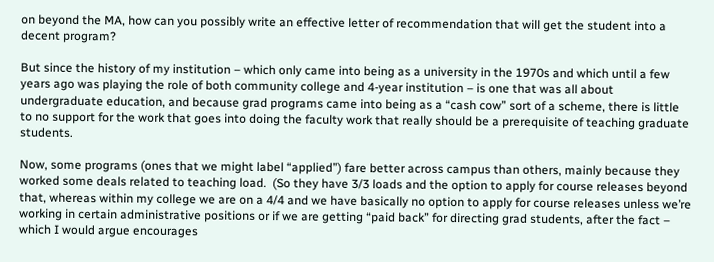on beyond the MA, how can you possibly write an effective letter of recommendation that will get the student into a decent program?

But since the history of my institution – which only came into being as a university in the 1970s and which until a few years ago was playing the role of both community college and 4-year institution – is one that was all about undergraduate education, and because grad programs came into being as a “cash cow” sort of a scheme, there is little to no support for the work that goes into doing the faculty work that really should be a prerequisite of teaching graduate students.

Now, some programs (ones that we might label “applied”) fare better across campus than others, mainly because they worked some deals related to teaching load.  (So they have 3/3 loads and the option to apply for course releases beyond that, whereas within my college we are on a 4/4 and we have basically no option to apply for course releases unless we’re working in certain administrative positions or if we are getting “paid back” for directing grad students, after the fact – which I would argue encourages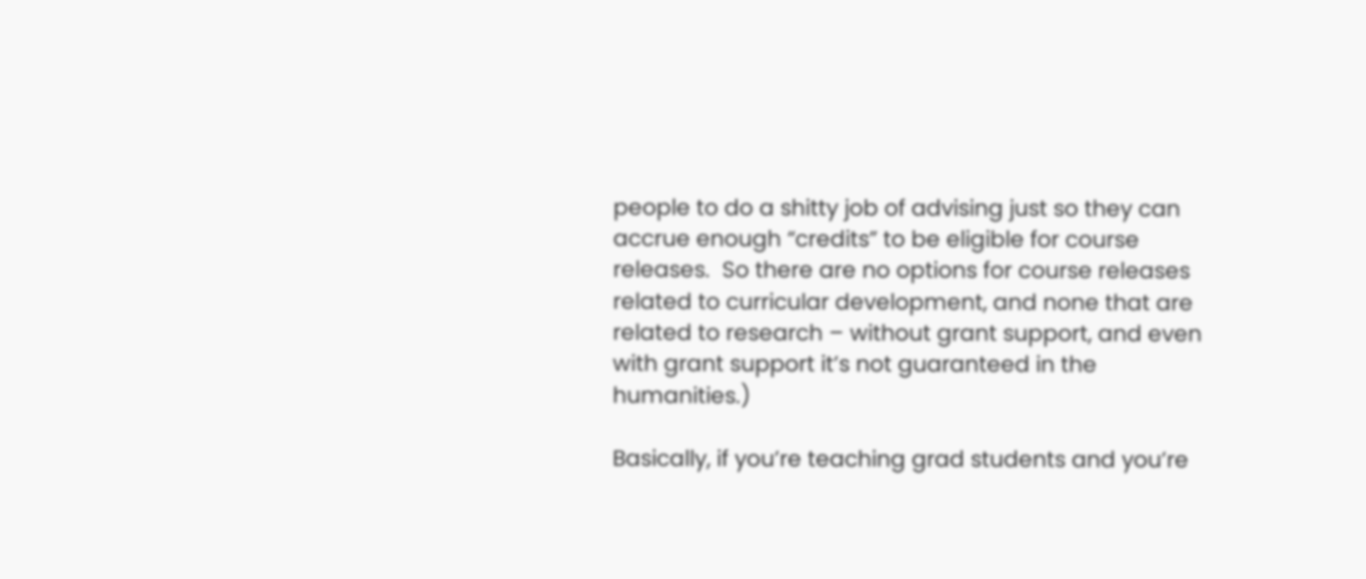people to do a shitty job of advising just so they can accrue enough “credits” to be eligible for course releases.  So there are no options for course releases related to curricular development, and none that are related to research – without grant support, and even with grant support it’s not guaranteed in the humanities.)

Basically, if you’re teaching grad students and you’re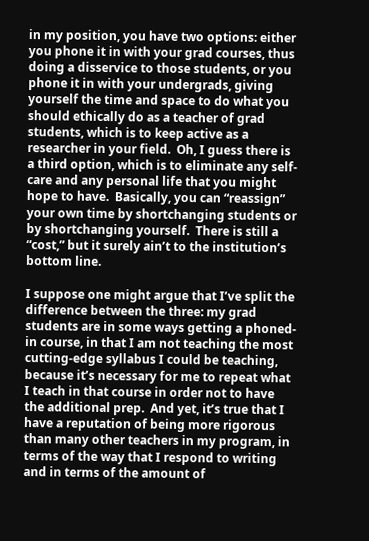in my position, you have two options: either you phone it in with your grad courses, thus doing a disservice to those students, or you phone it in with your undergrads, giving yourself the time and space to do what you should ethically do as a teacher of grad students, which is to keep active as a researcher in your field.  Oh, I guess there is a third option, which is to eliminate any self-care and any personal life that you might hope to have.  Basically, you can “reassign” your own time by shortchanging students or by shortchanging yourself.  There is still a “cost,” but it surely ain’t to the institution’s bottom line.

I suppose one might argue that I’ve split the difference between the three: my grad students are in some ways getting a phoned-in course, in that I am not teaching the most cutting-edge syllabus I could be teaching, because it’s necessary for me to repeat what I teach in that course in order not to have the additional prep.  And yet, it’s true that I have a reputation of being more rigorous than many other teachers in my program, in terms of the way that I respond to writing and in terms of the amount of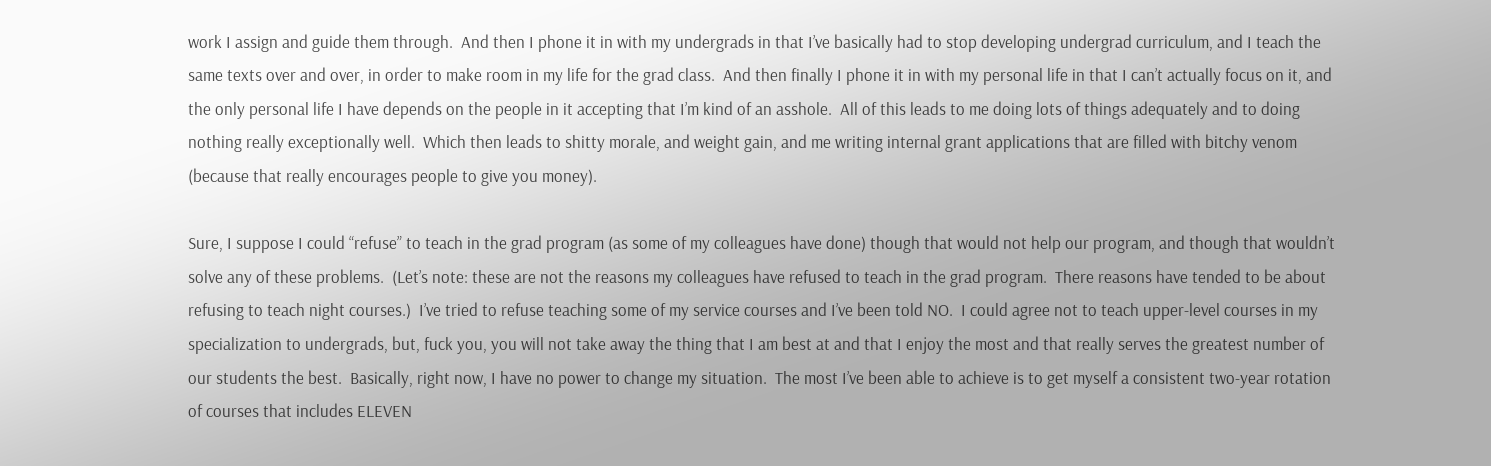work I assign and guide them through.  And then I phone it in with my undergrads in that I’ve basically had to stop developing undergrad curriculum, and I teach the same texts over and over, in order to make room in my life for the grad class.  And then finally I phone it in with my personal life in that I can’t actually focus on it, and the only personal life I have depends on the people in it accepting that I’m kind of an asshole.  All of this leads to me doing lots of things adequately and to doing nothing really exceptionally well.  Which then leads to shitty morale, and weight gain, and me writing internal grant applications that are filled with bitchy venom (because that really encourages people to give you money).

Sure, I suppose I could “refuse” to teach in the grad program (as some of my colleagues have done) though that would not help our program, and though that wouldn’t solve any of these problems.  (Let’s note: these are not the reasons my colleagues have refused to teach in the grad program.  There reasons have tended to be about refusing to teach night courses.)  I’ve tried to refuse teaching some of my service courses and I’ve been told NO.  I could agree not to teach upper-level courses in my specialization to undergrads, but, fuck you, you will not take away the thing that I am best at and that I enjoy the most and that really serves the greatest number of our students the best.  Basically, right now, I have no power to change my situation.  The most I’ve been able to achieve is to get myself a consistent two-year rotation of courses that includes ELEVEN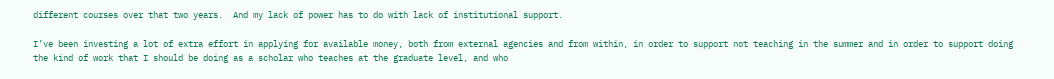different courses over that two years.  And my lack of power has to do with lack of institutional support.

I’ve been investing a lot of extra effort in applying for available money, both from external agencies and from within, in order to support not teaching in the summer and in order to support doing the kind of work that I should be doing as a scholar who teaches at the graduate level, and who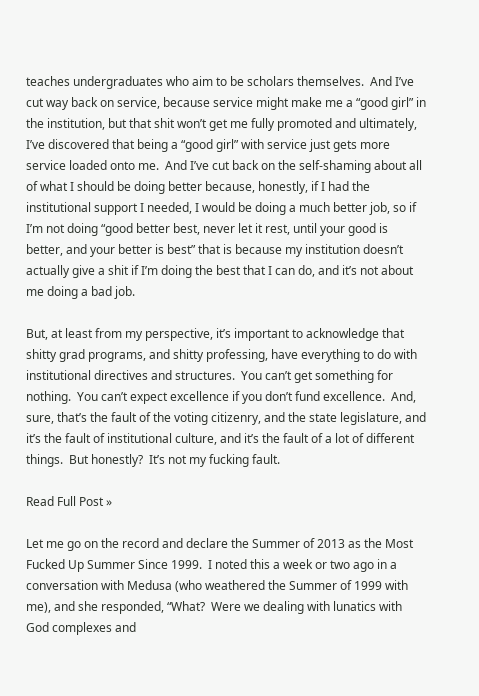teaches undergraduates who aim to be scholars themselves.  And I’ve cut way back on service, because service might make me a “good girl” in the institution, but that shit won’t get me fully promoted and ultimately, I’ve discovered that being a “good girl” with service just gets more service loaded onto me.  And I’ve cut back on the self-shaming about all of what I should be doing better because, honestly, if I had the institutional support I needed, I would be doing a much better job, so if I’m not doing “good better best, never let it rest, until your good is better, and your better is best” that is because my institution doesn’t actually give a shit if I’m doing the best that I can do, and it’s not about me doing a bad job.

But, at least from my perspective, it’s important to acknowledge that shitty grad programs, and shitty professing, have everything to do with institutional directives and structures.  You can’t get something for nothing.  You can’t expect excellence if you don’t fund excellence.  And, sure, that’s the fault of the voting citizenry, and the state legislature, and it’s the fault of institutional culture, and it’s the fault of a lot of different things.  But honestly?  It’s not my fucking fault.

Read Full Post »

Let me go on the record and declare the Summer of 2013 as the Most Fucked Up Summer Since 1999.  I noted this a week or two ago in a conversation with Medusa (who weathered the Summer of 1999 with me), and she responded, “What?  Were we dealing with lunatics with God complexes and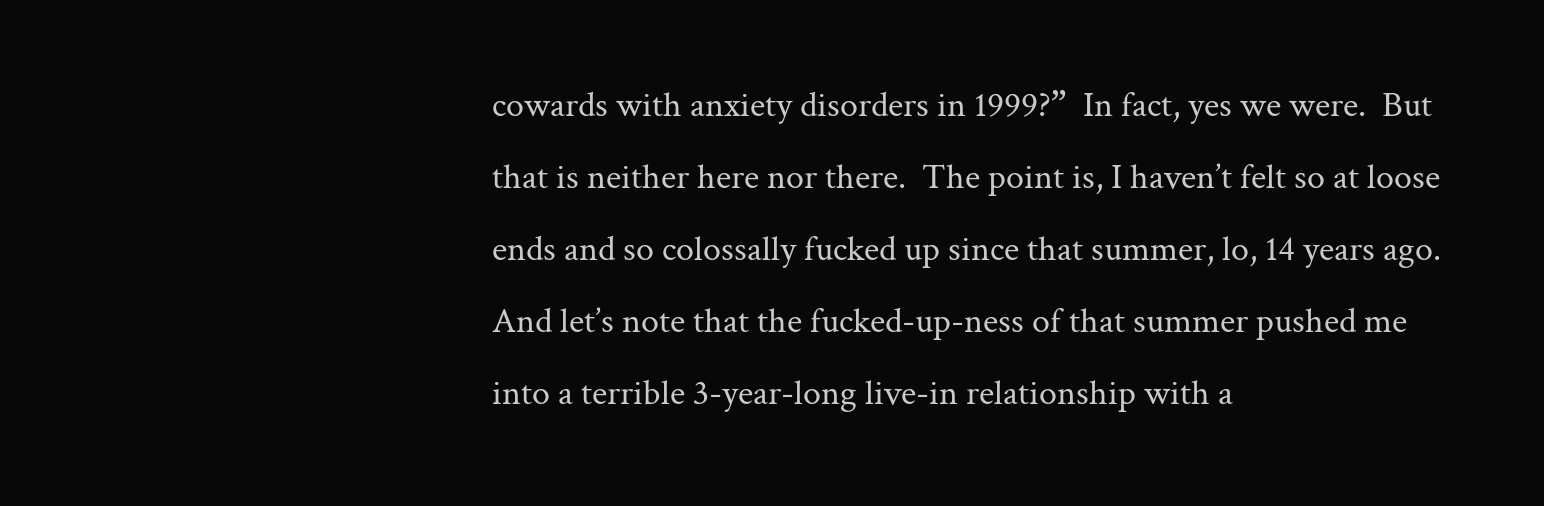cowards with anxiety disorders in 1999?”  In fact, yes we were.  But that is neither here nor there.  The point is, I haven’t felt so at loose ends and so colossally fucked up since that summer, lo, 14 years ago.  And let’s note that the fucked-up-ness of that summer pushed me into a terrible 3-year-long live-in relationship with a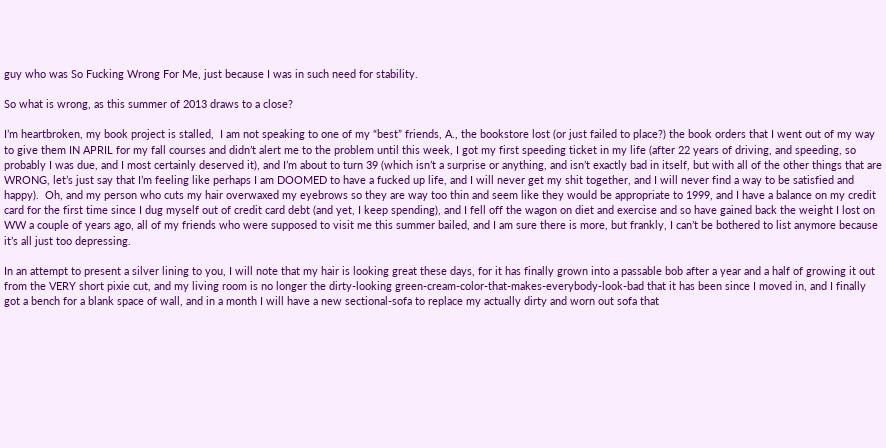guy who was So Fucking Wrong For Me, just because I was in such need for stability.

So what is wrong, as this summer of 2013 draws to a close?

I’m heartbroken, my book project is stalled,  I am not speaking to one of my “best” friends, A., the bookstore lost (or just failed to place?) the book orders that I went out of my way to give them IN APRIL for my fall courses and didn’t alert me to the problem until this week, I got my first speeding ticket in my life (after 22 years of driving, and speeding, so probably I was due, and I most certainly deserved it), and I’m about to turn 39 (which isn’t a surprise or anything, and isn’t exactly bad in itself, but with all of the other things that are WRONG, let’s just say that I’m feeling like perhaps I am DOOMED to have a fucked up life, and I will never get my shit together, and I will never find a way to be satisfied and happy).  Oh, and my person who cuts my hair overwaxed my eyebrows so they are way too thin and seem like they would be appropriate to 1999, and I have a balance on my credit card for the first time since I dug myself out of credit card debt (and yet, I keep spending), and I fell off the wagon on diet and exercise and so have gained back the weight I lost on WW a couple of years ago, all of my friends who were supposed to visit me this summer bailed, and I am sure there is more, but frankly, I can’t be bothered to list anymore because it’s all just too depressing.

In an attempt to present a silver lining to you, I will note that my hair is looking great these days, for it has finally grown into a passable bob after a year and a half of growing it out from the VERY short pixie cut, and my living room is no longer the dirty-looking green-cream-color-that-makes-everybody-look-bad that it has been since I moved in, and I finally got a bench for a blank space of wall, and in a month I will have a new sectional-sofa to replace my actually dirty and worn out sofa that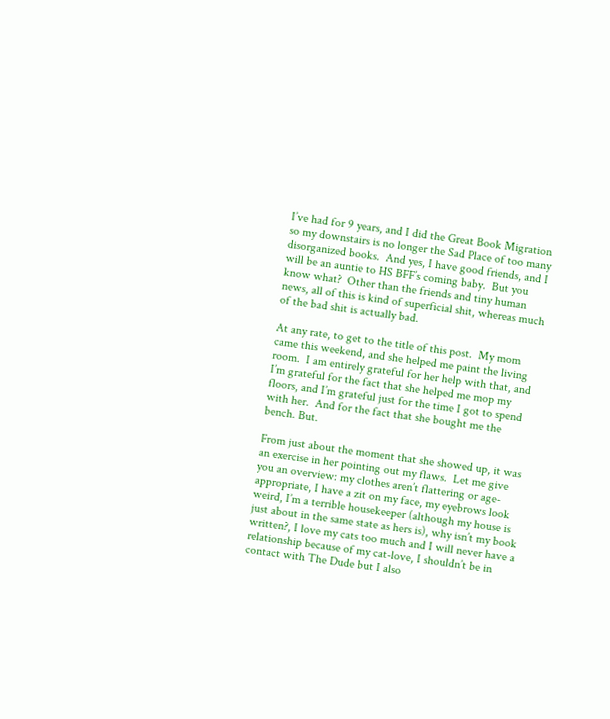I’ve had for 9 years, and I did the Great Book Migration so my downstairs is no longer the Sad Place of too many disorganized books.  And yes, I have good friends, and I will be an auntie to HS BFF’s coming baby.  But you know what?  Other than the friends and tiny human news, all of this is kind of superficial shit, whereas much of the bad shit is actually bad.

At any rate, to get to the title of this post.  My mom came this weekend, and she helped me paint the living room.  I am entirely grateful for her help with that, and I’m grateful for the fact that she helped me mop my floors, and I’m grateful just for the time I got to spend with her.  And for the fact that she bought me the bench. But.

From just about the moment that she showed up, it was an exercise in her pointing out my flaws.  Let me give you an overview: my clothes aren’t flattering or age-appropriate, I have a zit on my face, my eyebrows look weird, I’m a terrible housekeeper (although my house is just about in the same state as hers is), why isn’t my book written?, I love my cats too much and I will never have a relationship because of my cat-love, I shouldn’t be in contact with The Dude but I also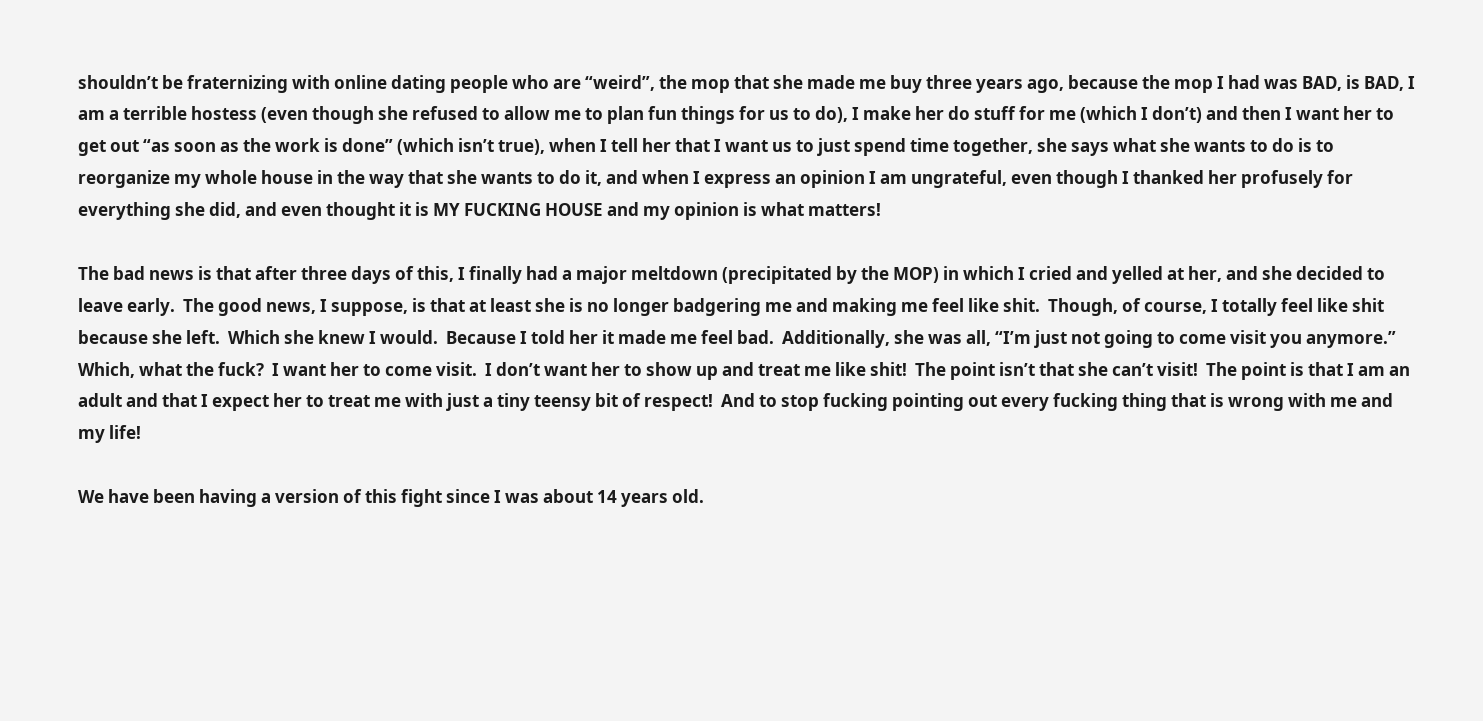shouldn’t be fraternizing with online dating people who are “weird”, the mop that she made me buy three years ago, because the mop I had was BAD, is BAD, I am a terrible hostess (even though she refused to allow me to plan fun things for us to do), I make her do stuff for me (which I don’t) and then I want her to get out “as soon as the work is done” (which isn’t true), when I tell her that I want us to just spend time together, she says what she wants to do is to reorganize my whole house in the way that she wants to do it, and when I express an opinion I am ungrateful, even though I thanked her profusely for everything she did, and even thought it is MY FUCKING HOUSE and my opinion is what matters!

The bad news is that after three days of this, I finally had a major meltdown (precipitated by the MOP) in which I cried and yelled at her, and she decided to leave early.  The good news, I suppose, is that at least she is no longer badgering me and making me feel like shit.  Though, of course, I totally feel like shit because she left.  Which she knew I would.  Because I told her it made me feel bad.  Additionally, she was all, “I’m just not going to come visit you anymore.”  Which, what the fuck?  I want her to come visit.  I don’t want her to show up and treat me like shit!  The point isn’t that she can’t visit!  The point is that I am an adult and that I expect her to treat me with just a tiny teensy bit of respect!  And to stop fucking pointing out every fucking thing that is wrong with me and my life!

We have been having a version of this fight since I was about 14 years old.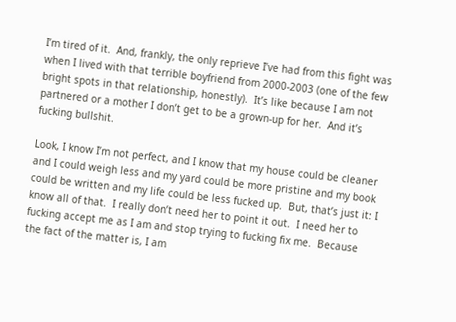I’m tired of it.  And, frankly, the only reprieve I’ve had from this fight was when I lived with that terrible boyfriend from 2000-2003 (one of the few bright spots in that relationship, honestly).  It’s like because I am not partnered or a mother I don’t get to be a grown-up for her.  And it’s fucking bullshit.

Look, I know I’m not perfect, and I know that my house could be cleaner and I could weigh less and my yard could be more pristine and my book could be written and my life could be less fucked up.  But, that’s just it: I know all of that.  I really don’t need her to point it out.  I need her to fucking accept me as I am and stop trying to fucking fix me.  Because the fact of the matter is, I am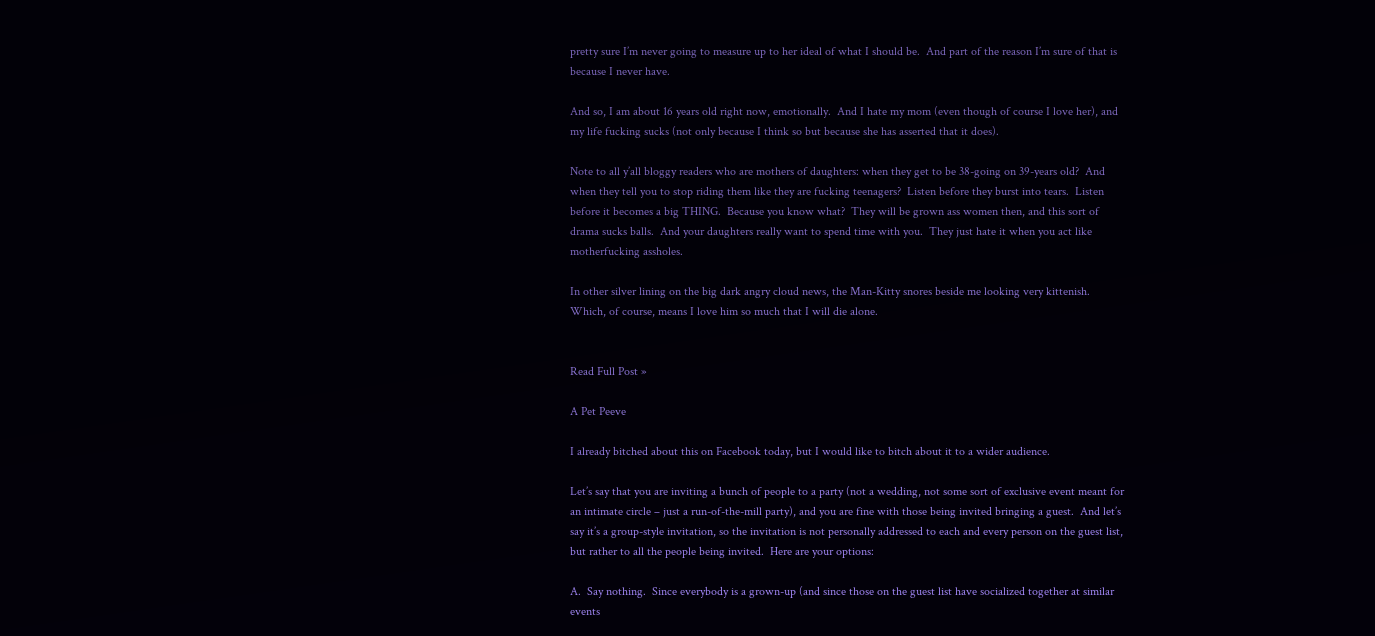pretty sure I’m never going to measure up to her ideal of what I should be.  And part of the reason I’m sure of that is because I never have.

And so, I am about 16 years old right now, emotionally.  And I hate my mom (even though of course I love her), and my life fucking sucks (not only because I think so but because she has asserted that it does).

Note to all y’all bloggy readers who are mothers of daughters: when they get to be 38-going on 39-years old?  And when they tell you to stop riding them like they are fucking teenagers?  Listen before they burst into tears.  Listen before it becomes a big THING.  Because you know what?  They will be grown ass women then, and this sort of drama sucks balls.  And your daughters really want to spend time with you.  They just hate it when you act like motherfucking assholes.

In other silver lining on the big dark angry cloud news, the Man-Kitty snores beside me looking very kittenish.  Which, of course, means I love him so much that I will die alone.


Read Full Post »

A Pet Peeve

I already bitched about this on Facebook today, but I would like to bitch about it to a wider audience.

Let’s say that you are inviting a bunch of people to a party (not a wedding, not some sort of exclusive event meant for an intimate circle – just a run-of-the-mill party), and you are fine with those being invited bringing a guest.  And let’s say it’s a group-style invitation, so the invitation is not personally addressed to each and every person on the guest list, but rather to all the people being invited.  Here are your options:

A.  Say nothing.  Since everybody is a grown-up (and since those on the guest list have socialized together at similar events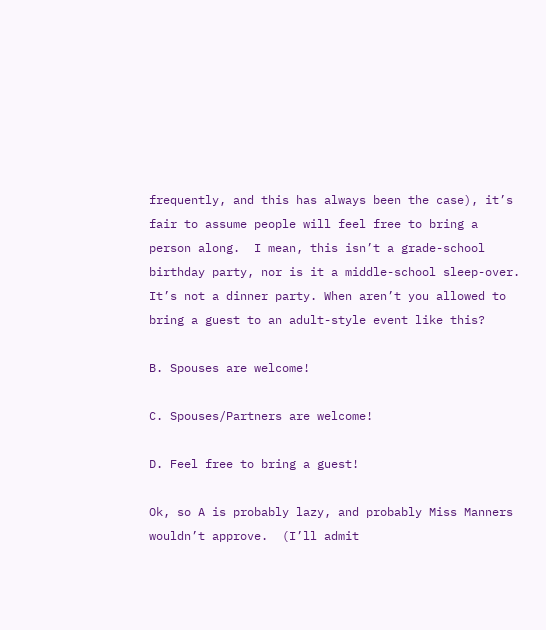frequently, and this has always been the case), it’s fair to assume people will feel free to bring a person along.  I mean, this isn’t a grade-school birthday party, nor is it a middle-school sleep-over.  It’s not a dinner party. When aren’t you allowed to bring a guest to an adult-style event like this?

B. Spouses are welcome!

C. Spouses/Partners are welcome!

D. Feel free to bring a guest!

Ok, so A is probably lazy, and probably Miss Manners wouldn’t approve.  (I’ll admit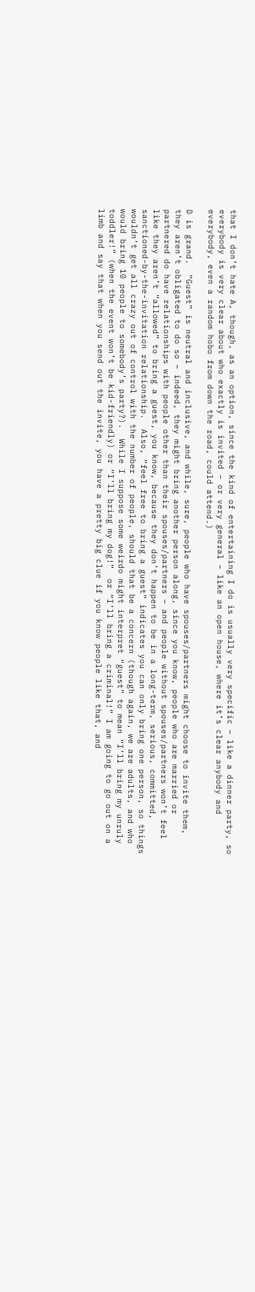that I don’t hate A, though, as an option, since the kind of entertaining I do is usually very specific – like a dinner party, so everybody is very clear about who exactly is invited – or very general – like an open house, where it’s clear anybody and everybody, even a random hobo from down the road, could attend.)

D is grand.  “Guest” is neutral and inclusive, and while, sure, people who have spouses/partners might choose to invite them, they aren’t obligated to do so – indeed, they might bring another person along, since you know, people who are married or partnered do have relationships with people other than their spouses/partners – and people without spouses/partners won’t feel like they aren’t “allowed” to bring a guest, you know, because they don’t happen to be in a long-term, serious, committed, sanctioned-by-the-invitation relationship.  Also, “feel free to bring a guest” indicates you can only bring one person, so things wouldn’t get all crazy out of control with the number of people, should that be a concern (though again, we are adults, and who would bring 10 people to somebody’s party?).  While I suppose some weirdo might interpret “guest” to mean “I’ll bring my unruly toddler!” (when the event won’t be kid-friendly) or “I’ll bring my dog!”  or “I’ll bring a criminal!” I am going to go out on a limb and say that when you send out the invite, you have a pretty big clue if you know people like that, and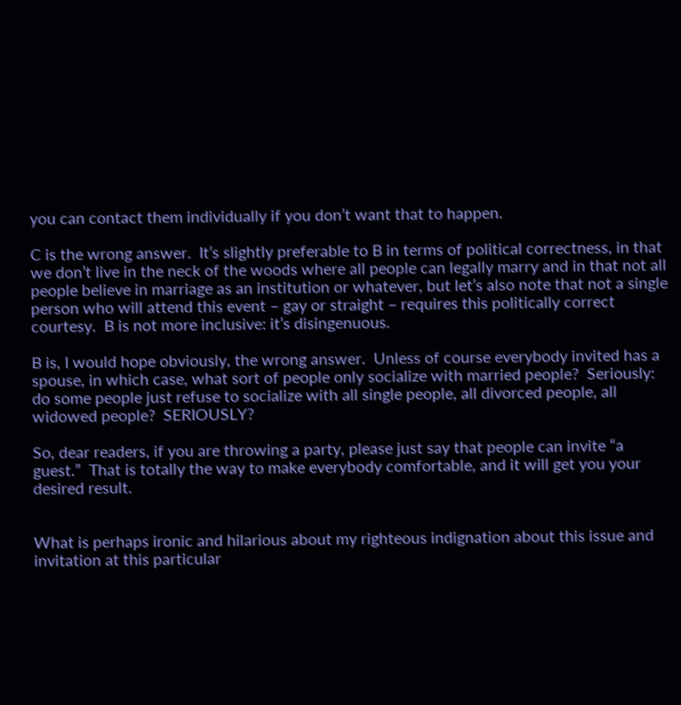you can contact them individually if you don’t want that to happen.

C is the wrong answer.  It’s slightly preferable to B in terms of political correctness, in that we don’t live in the neck of the woods where all people can legally marry and in that not all people believe in marriage as an institution or whatever, but let’s also note that not a single person who will attend this event – gay or straight – requires this politically correct courtesy.  B is not more inclusive: it’s disingenuous.

B is, I would hope obviously, the wrong answer.  Unless of course everybody invited has a spouse, in which case, what sort of people only socialize with married people?  Seriously: do some people just refuse to socialize with all single people, all divorced people, all widowed people?  SERIOUSLY?

So, dear readers, if you are throwing a party, please just say that people can invite “a guest.”  That is totally the way to make everybody comfortable, and it will get you your desired result.


What is perhaps ironic and hilarious about my righteous indignation about this issue and invitation at this particular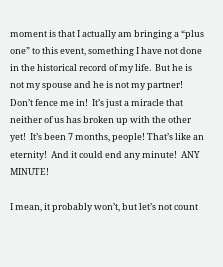moment is that I actually am bringing a “plus one” to this event, something I have not done in the historical record of my life.  But he is not my spouse and he is not my partner!  Don’t fence me in!  It’s just a miracle that neither of us has broken up with the other yet!  It’s been 7 months, people! That’s like an eternity!  And it could end any minute!  ANY MINUTE!

I mean, it probably won’t, but let’s not count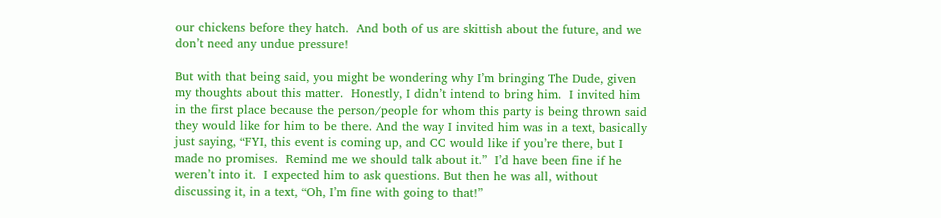our chickens before they hatch.  And both of us are skittish about the future, and we don’t need any undue pressure!

But with that being said, you might be wondering why I’m bringing The Dude, given my thoughts about this matter.  Honestly, I didn’t intend to bring him.  I invited him in the first place because the person/people for whom this party is being thrown said they would like for him to be there. And the way I invited him was in a text, basically just saying, “FYI, this event is coming up, and CC would like if you’re there, but I made no promises.  Remind me we should talk about it.”  I’d have been fine if he weren’t into it.  I expected him to ask questions. But then he was all, without discussing it, in a text, “Oh, I’m fine with going to that!”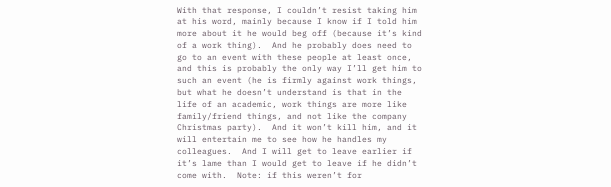With that response, I couldn’t resist taking him at his word, mainly because I know if I told him more about it he would beg off (because it’s kind of a work thing).  And he probably does need to go to an event with these people at least once, and this is probably the only way I’ll get him to such an event (he is firmly against work things, but what he doesn’t understand is that in the life of an academic, work things are more like family/friend things, and not like the company Christmas party).  And it won’t kill him, and it will entertain me to see how he handles my colleagues.  And I will get to leave earlier if it’s lame than I would get to leave if he didn’t come with.  Note: if this weren’t for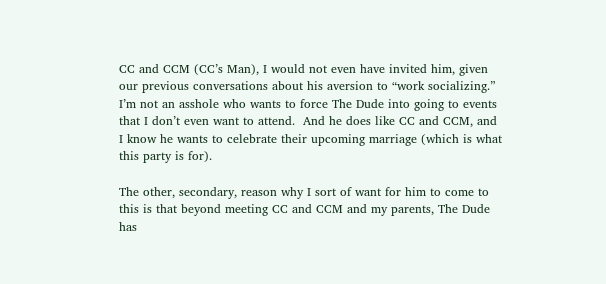CC and CCM (CC’s Man), I would not even have invited him, given our previous conversations about his aversion to “work socializing.”  I’m not an asshole who wants to force The Dude into going to events that I don’t even want to attend.  And he does like CC and CCM, and I know he wants to celebrate their upcoming marriage (which is what this party is for).

The other, secondary, reason why I sort of want for him to come to this is that beyond meeting CC and CCM and my parents, The Dude has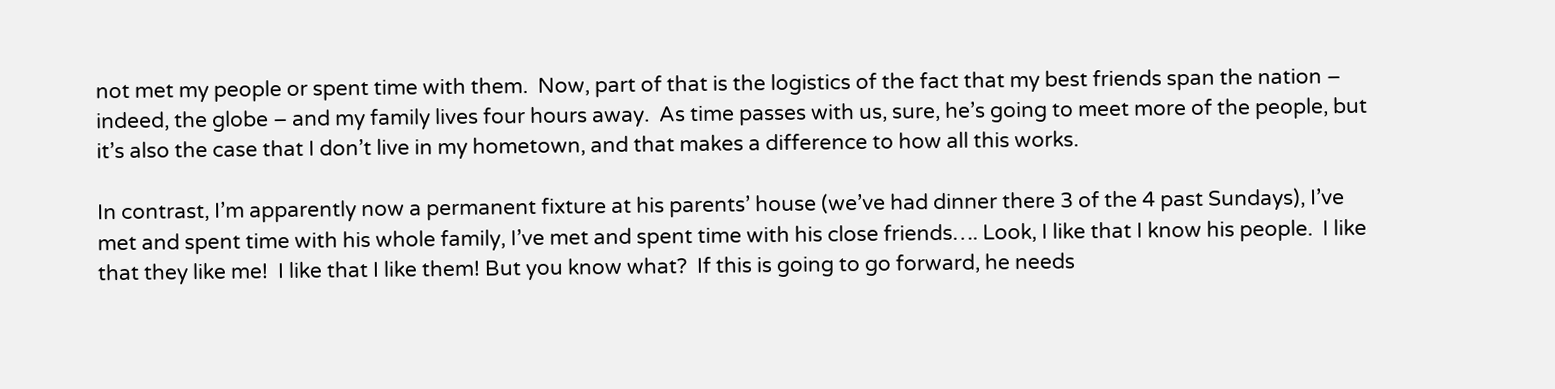not met my people or spent time with them.  Now, part of that is the logistics of the fact that my best friends span the nation – indeed, the globe – and my family lives four hours away.  As time passes with us, sure, he’s going to meet more of the people, but it’s also the case that I don’t live in my hometown, and that makes a difference to how all this works.

In contrast, I’m apparently now a permanent fixture at his parents’ house (we’ve had dinner there 3 of the 4 past Sundays), I’ve met and spent time with his whole family, I’ve met and spent time with his close friends…. Look, I like that I know his people.  I like that they like me!  I like that I like them! But you know what?  If this is going to go forward, he needs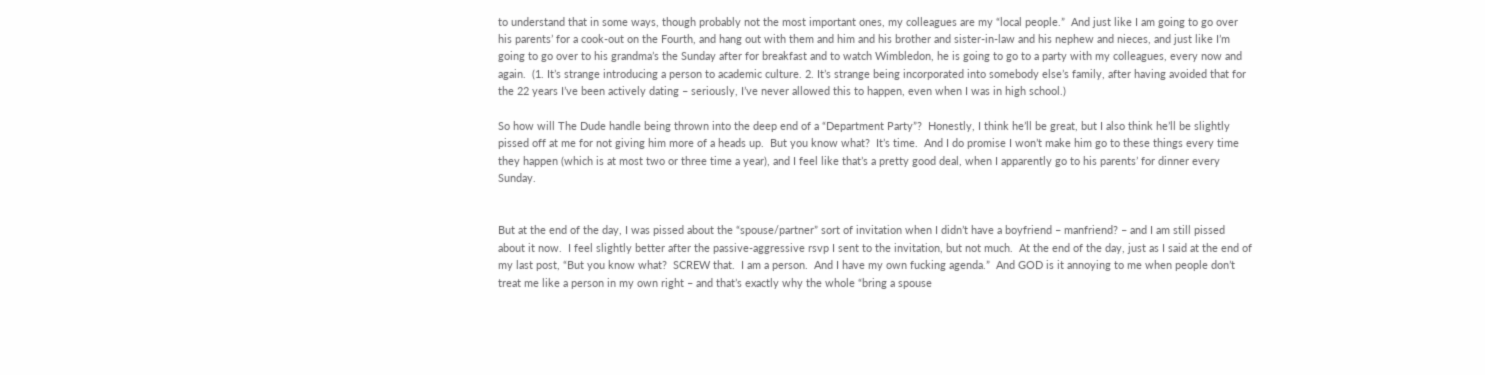to understand that in some ways, though probably not the most important ones, my colleagues are my “local people.”  And just like I am going to go over his parents’ for a cook-out on the Fourth, and hang out with them and him and his brother and sister-in-law and his nephew and nieces, and just like I’m going to go over to his grandma’s the Sunday after for breakfast and to watch Wimbledon, he is going to go to a party with my colleagues, every now and again.  (1. It’s strange introducing a person to academic culture. 2. It’s strange being incorporated into somebody else’s family, after having avoided that for the 22 years I’ve been actively dating – seriously, I’ve never allowed this to happen, even when I was in high school.)

So how will The Dude handle being thrown into the deep end of a “Department Party”?  Honestly, I think he’ll be great, but I also think he’ll be slightly pissed off at me for not giving him more of a heads up.  But you know what?  It’s time.  And I do promise I won’t make him go to these things every time they happen (which is at most two or three time a year), and I feel like that’s a pretty good deal, when I apparently go to his parents’ for dinner every Sunday.


But at the end of the day, I was pissed about the “spouse/partner” sort of invitation when I didn’t have a boyfriend – manfriend? – and I am still pissed about it now.  I feel slightly better after the passive-aggressive rsvp I sent to the invitation, but not much.  At the end of the day, just as I said at the end of my last post, “But you know what?  SCREW that.  I am a person.  And I have my own fucking agenda.”  And GOD is it annoying to me when people don’t treat me like a person in my own right – and that’s exactly why the whole “bring a spouse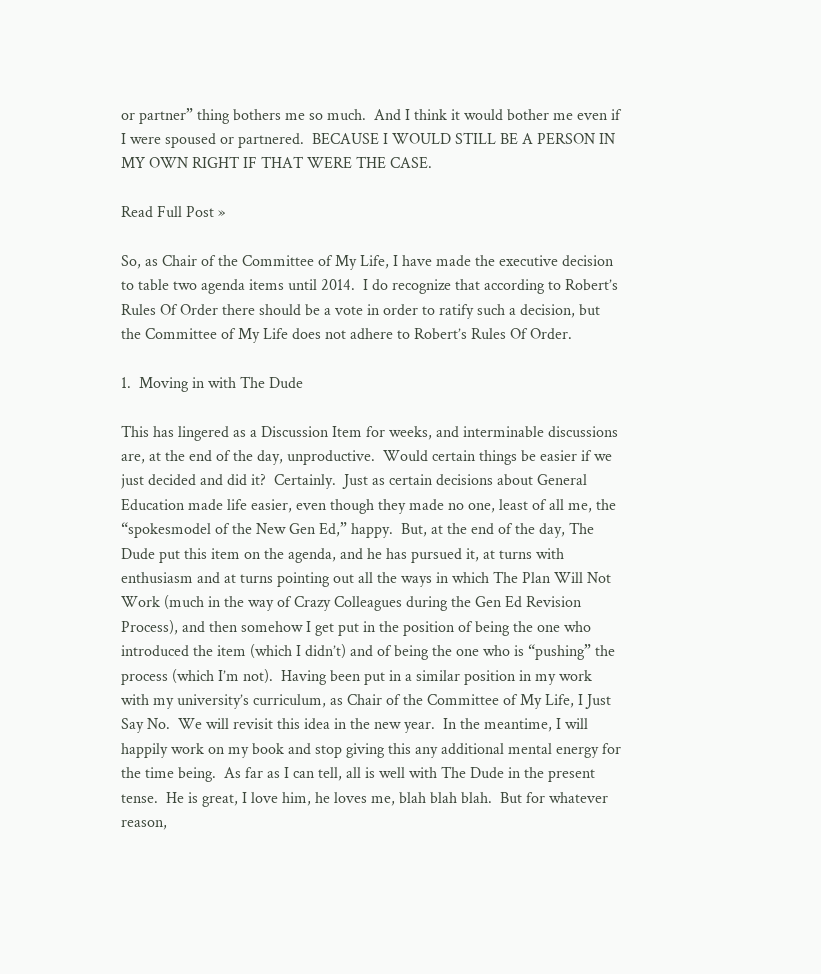or partner” thing bothers me so much.  And I think it would bother me even if I were spoused or partnered.  BECAUSE I WOULD STILL BE A PERSON IN MY OWN RIGHT IF THAT WERE THE CASE.

Read Full Post »

So, as Chair of the Committee of My Life, I have made the executive decision to table two agenda items until 2014.  I do recognize that according to Robert’s Rules Of Order there should be a vote in order to ratify such a decision, but the Committee of My Life does not adhere to Robert’s Rules Of Order.

1.  Moving in with The Dude

This has lingered as a Discussion Item for weeks, and interminable discussions are, at the end of the day, unproductive.  Would certain things be easier if we just decided and did it?  Certainly.  Just as certain decisions about General Education made life easier, even though they made no one, least of all me, the “spokesmodel of the New Gen Ed,” happy.  But, at the end of the day, The Dude put this item on the agenda, and he has pursued it, at turns with enthusiasm and at turns pointing out all the ways in which The Plan Will Not Work (much in the way of Crazy Colleagues during the Gen Ed Revision Process), and then somehow I get put in the position of being the one who introduced the item (which I didn’t) and of being the one who is “pushing” the process (which I’m not).  Having been put in a similar position in my work with my university’s curriculum, as Chair of the Committee of My Life, I Just Say No.  We will revisit this idea in the new year.  In the meantime, I will happily work on my book and stop giving this any additional mental energy for the time being.  As far as I can tell, all is well with The Dude in the present tense.  He is great, I love him, he loves me, blah blah blah.  But for whatever reason,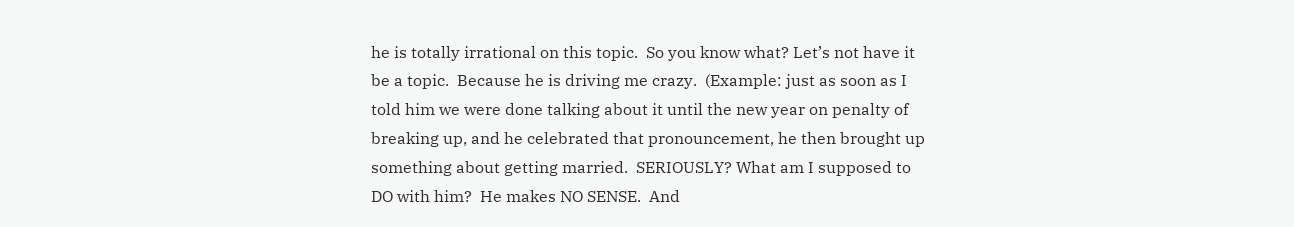he is totally irrational on this topic.  So you know what? Let’s not have it be a topic.  Because he is driving me crazy.  (Example: just as soon as I told him we were done talking about it until the new year on penalty of breaking up, and he celebrated that pronouncement, he then brought up something about getting married.  SERIOUSLY? What am I supposed to DO with him?  He makes NO SENSE.  And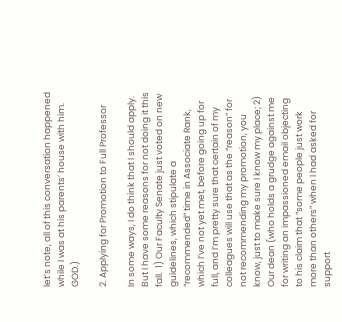let’s note, all of this conversation happened while I was at his parents’ house with him.  GOD.)

2. Applying for Promotion to Full Professor

In some ways, I do think that I should apply.  But I have some reasons for not doing it this fall.  1) Our Faculty Senate just voted on new guidelines, which stipulate a “recommended” time in Associate Rank, which I’ve not yet met, before going up for full, and I’m pretty sure that certain of my colleagues will use that as the “reason” for not recommending my promotion, you know, just to make sure I know my place; 2) Our dean (who holds a grudge against me for writing an impassioned email objecting to his claim that “some people just work more than others” when I had asked for support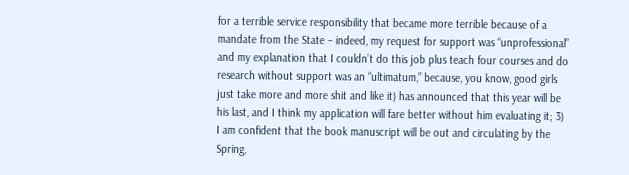for a terrible service responsibility that became more terrible because of a mandate from the State – indeed, my request for support was “unprofessional” and my explanation that I couldn’t do this job plus teach four courses and do research without support was an “ultimatum,” because, you know, good girls just take more and more shit and like it) has announced that this year will be his last, and I think my application will fare better without him evaluating it; 3) I am confident that the book manuscript will be out and circulating by the Spring,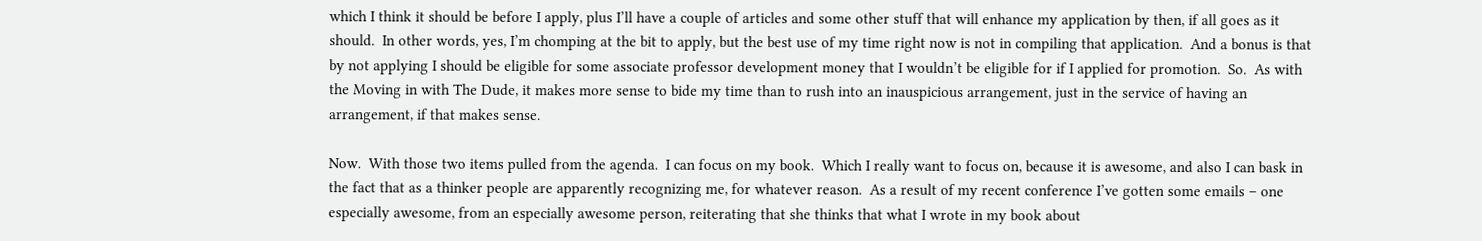which I think it should be before I apply, plus I’ll have a couple of articles and some other stuff that will enhance my application by then, if all goes as it should.  In other words, yes, I’m chomping at the bit to apply, but the best use of my time right now is not in compiling that application.  And a bonus is that by not applying I should be eligible for some associate professor development money that I wouldn’t be eligible for if I applied for promotion.  So.  As with the Moving in with The Dude, it makes more sense to bide my time than to rush into an inauspicious arrangement, just in the service of having an arrangement, if that makes sense.

Now.  With those two items pulled from the agenda.  I can focus on my book.  Which I really want to focus on, because it is awesome, and also I can bask in the fact that as a thinker people are apparently recognizing me, for whatever reason.  As a result of my recent conference I’ve gotten some emails – one especially awesome, from an especially awesome person, reiterating that she thinks that what I wrote in my book about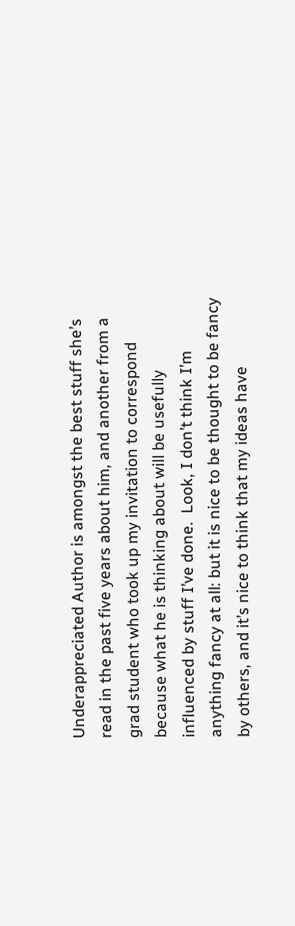Underappreciated Author is amongst the best stuff she’s read in the past five years about him, and another from a grad student who took up my invitation to correspond because what he is thinking about will be usefully influenced by stuff I’ve done.  Look, I don’t think I’m anything fancy at all: but it is nice to be thought to be fancy by others, and it’s nice to think that my ideas have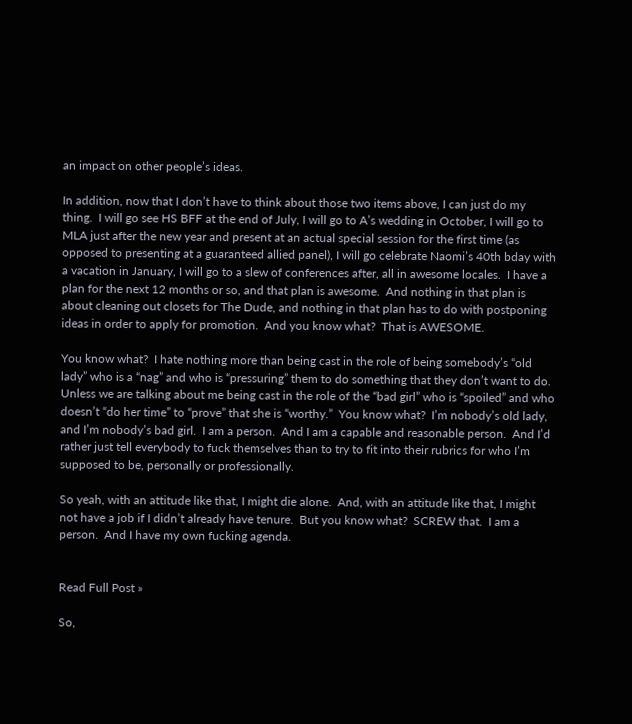an impact on other people’s ideas.

In addition, now that I don’t have to think about those two items above, I can just do my thing.  I will go see HS BFF at the end of July, I will go to A’s wedding in October, I will go to MLA just after the new year and present at an actual special session for the first time (as opposed to presenting at a guaranteed allied panel), I will go celebrate Naomi’s 40th bday with a vacation in January, I will go to a slew of conferences after, all in awesome locales.  I have a plan for the next 12 months or so, and that plan is awesome.  And nothing in that plan is about cleaning out closets for The Dude, and nothing in that plan has to do with postponing ideas in order to apply for promotion.  And you know what?  That is AWESOME.

You know what?  I hate nothing more than being cast in the role of being somebody’s “old lady” who is a “nag” and who is “pressuring” them to do something that they don’t want to do.  Unless we are talking about me being cast in the role of the “bad girl” who is “spoiled” and who doesn’t “do her time” to “prove” that she is “worthy.”  You know what?  I’m nobody’s old lady, and I’m nobody’s bad girl.  I am a person.  And I am a capable and reasonable person.  And I’d rather just tell everybody to fuck themselves than to try to fit into their rubrics for who I’m supposed to be, personally or professionally.

So yeah, with an attitude like that, I might die alone.  And, with an attitude like that, I might not have a job if I didn’t already have tenure.  But you know what?  SCREW that.  I am a person.  And I have my own fucking agenda.


Read Full Post »

So,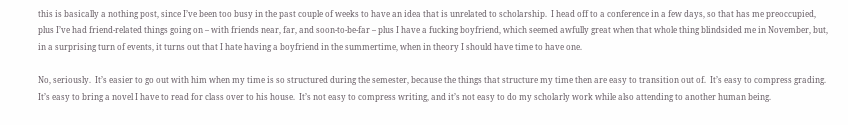this is basically a nothing post, since I’ve been too busy in the past couple of weeks to have an idea that is unrelated to scholarship.  I head off to a conference in a few days, so that has me preoccupied, plus I’ve had friend-related things going on – with friends near, far, and soon-to-be-far – plus I have a fucking boyfriend, which seemed awfully great when that whole thing blindsided me in November, but, in a surprising turn of events, it turns out that I hate having a boyfriend in the summertime, when in theory I should have time to have one.

No, seriously.  It’s easier to go out with him when my time is so structured during the semester, because the things that structure my time then are easy to transition out of.  It’s easy to compress grading.  It’s easy to bring a novel I have to read for class over to his house.  It’s not easy to compress writing, and it’s not easy to do my scholarly work while also attending to another human being.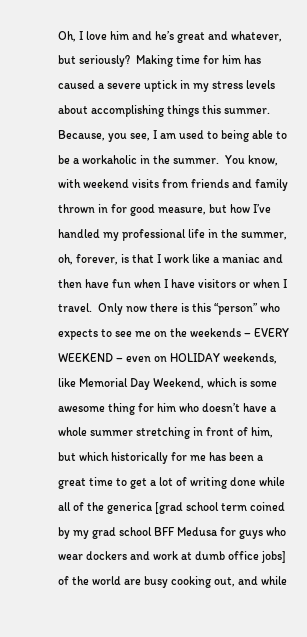Oh, I love him and he’s great and whatever, but seriously?  Making time for him has caused a severe uptick in my stress levels about accomplishing things this summer.  Because, you see, I am used to being able to be a workaholic in the summer.  You know, with weekend visits from friends and family thrown in for good measure, but how I’ve handled my professional life in the summer, oh, forever, is that I work like a maniac and then have fun when I have visitors or when I travel.  Only now there is this “person” who expects to see me on the weekends – EVERY WEEKEND – even on HOLIDAY weekends, like Memorial Day Weekend, which is some awesome thing for him who doesn’t have a whole summer stretching in front of him, but which historically for me has been a great time to get a lot of writing done while all of the generica [grad school term coined by my grad school BFF Medusa for guys who wear dockers and work at dumb office jobs] of the world are busy cooking out, and while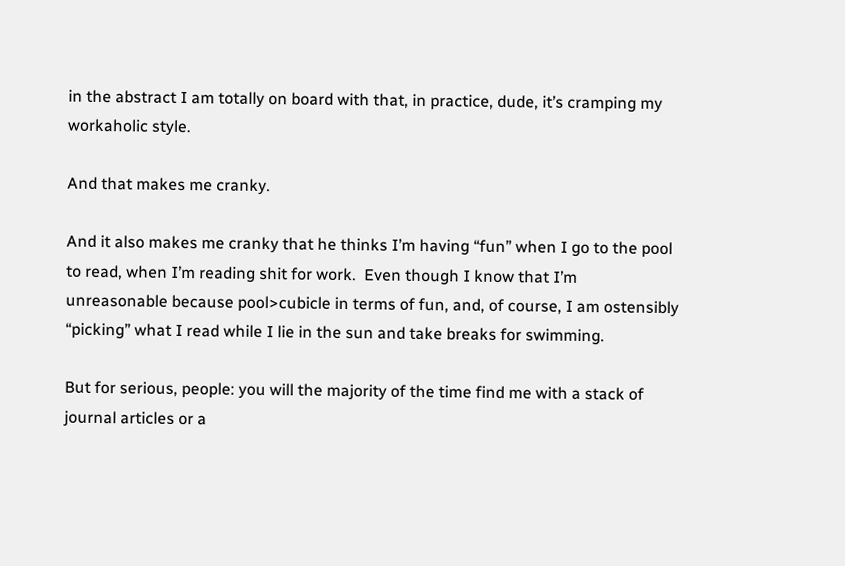in the abstract I am totally on board with that, in practice, dude, it’s cramping my workaholic style.

And that makes me cranky.

And it also makes me cranky that he thinks I’m having “fun” when I go to the pool to read, when I’m reading shit for work.  Even though I know that I’m unreasonable because pool>cubicle in terms of fun, and, of course, I am ostensibly “picking” what I read while I lie in the sun and take breaks for swimming.

But for serious, people: you will the majority of the time find me with a stack of journal articles or a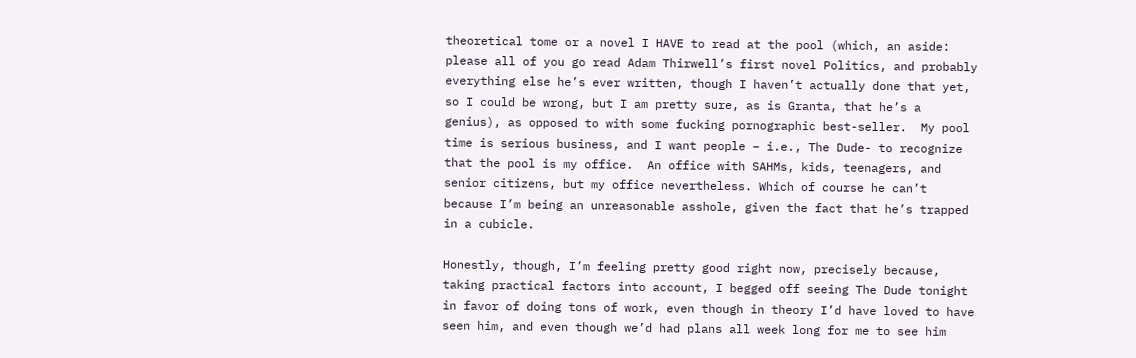theoretical tome or a novel I HAVE to read at the pool (which, an aside: please all of you go read Adam Thirwell’s first novel Politics, and probably everything else he’s ever written, though I haven’t actually done that yet, so I could be wrong, but I am pretty sure, as is Granta, that he’s a genius), as opposed to with some fucking pornographic best-seller.  My pool time is serious business, and I want people – i.e., The Dude- to recognize that the pool is my office.  An office with SAHMs, kids, teenagers, and senior citizens, but my office nevertheless. Which of course he can’t because I’m being an unreasonable asshole, given the fact that he’s trapped in a cubicle.

Honestly, though, I’m feeling pretty good right now, precisely because, taking practical factors into account, I begged off seeing The Dude tonight in favor of doing tons of work, even though in theory I’d have loved to have seen him, and even though we’d had plans all week long for me to see him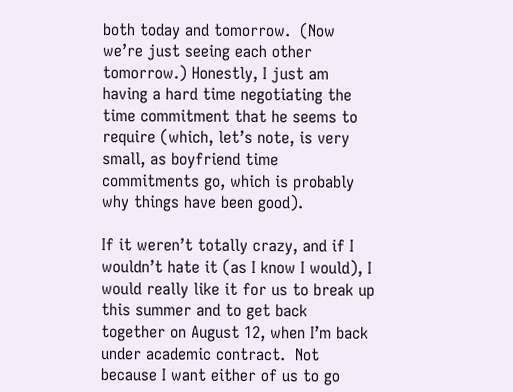both today and tomorrow.  (Now we’re just seeing each other tomorrow.) Honestly, I just am having a hard time negotiating the time commitment that he seems to require (which, let’s note, is very small, as boyfriend time commitments go, which is probably why things have been good).

If it weren’t totally crazy, and if I wouldn’t hate it (as I know I would), I would really like it for us to break up this summer and to get back together on August 12, when I’m back under academic contract.  Not because I want either of us to go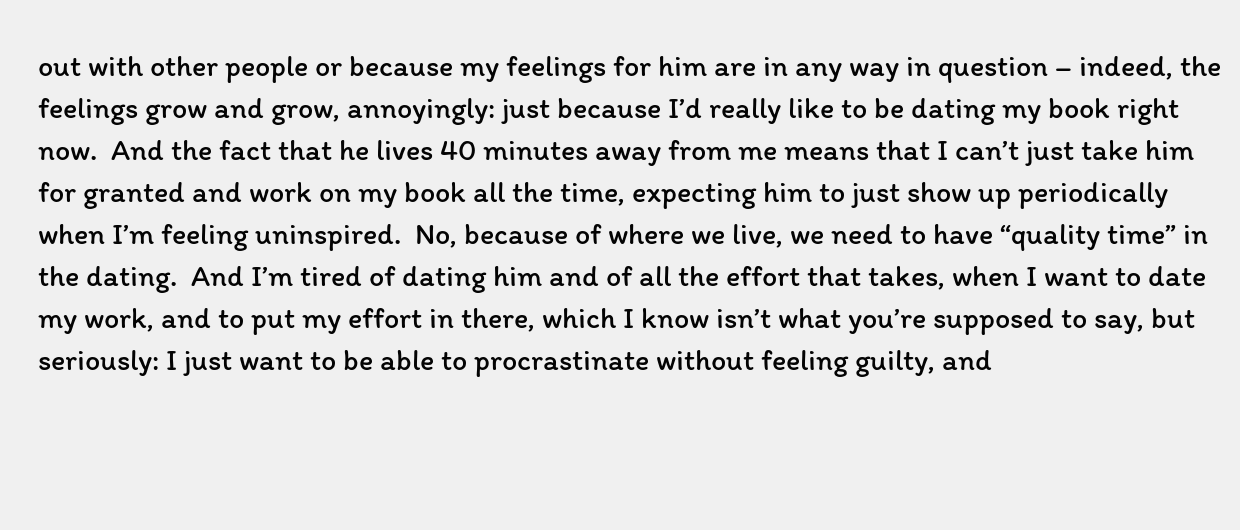out with other people or because my feelings for him are in any way in question – indeed, the feelings grow and grow, annoyingly: just because I’d really like to be dating my book right now.  And the fact that he lives 40 minutes away from me means that I can’t just take him for granted and work on my book all the time, expecting him to just show up periodically when I’m feeling uninspired.  No, because of where we live, we need to have “quality time” in the dating.  And I’m tired of dating him and of all the effort that takes, when I want to date my work, and to put my effort in there, which I know isn’t what you’re supposed to say, but seriously: I just want to be able to procrastinate without feeling guilty, and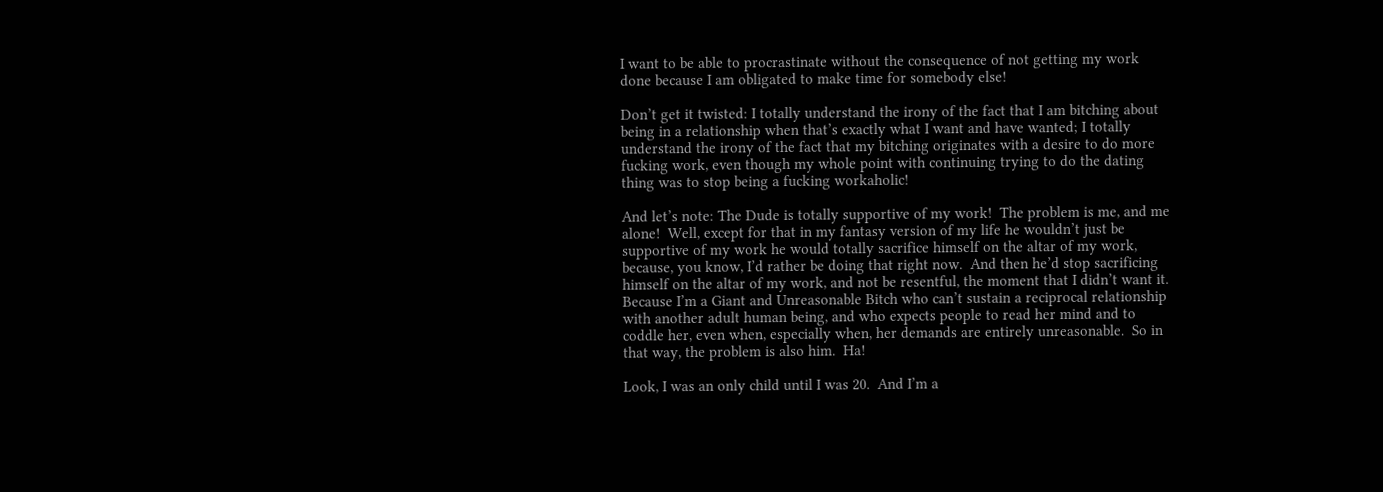I want to be able to procrastinate without the consequence of not getting my work done because I am obligated to make time for somebody else!

Don’t get it twisted: I totally understand the irony of the fact that I am bitching about being in a relationship when that’s exactly what I want and have wanted; I totally understand the irony of the fact that my bitching originates with a desire to do more fucking work, even though my whole point with continuing trying to do the dating thing was to stop being a fucking workaholic!

And let’s note: The Dude is totally supportive of my work!  The problem is me, and me alone!  Well, except for that in my fantasy version of my life he wouldn’t just be supportive of my work he would totally sacrifice himself on the altar of my work, because, you know, I’d rather be doing that right now.  And then he’d stop sacrificing himself on the altar of my work, and not be resentful, the moment that I didn’t want it.  Because I’m a Giant and Unreasonable Bitch who can’t sustain a reciprocal relationship with another adult human being, and who expects people to read her mind and to coddle her, even when, especially when, her demands are entirely unreasonable.  So in that way, the problem is also him.  Ha!

Look, I was an only child until I was 20.  And I’m a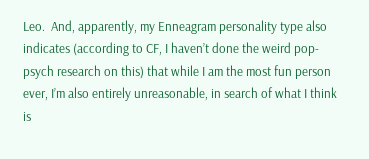Leo.  And, apparently, my Enneagram personality type also indicates (according to CF, I haven’t done the weird pop-psych research on this) that while I am the most fun person ever, I’m also entirely unreasonable, in search of what I think is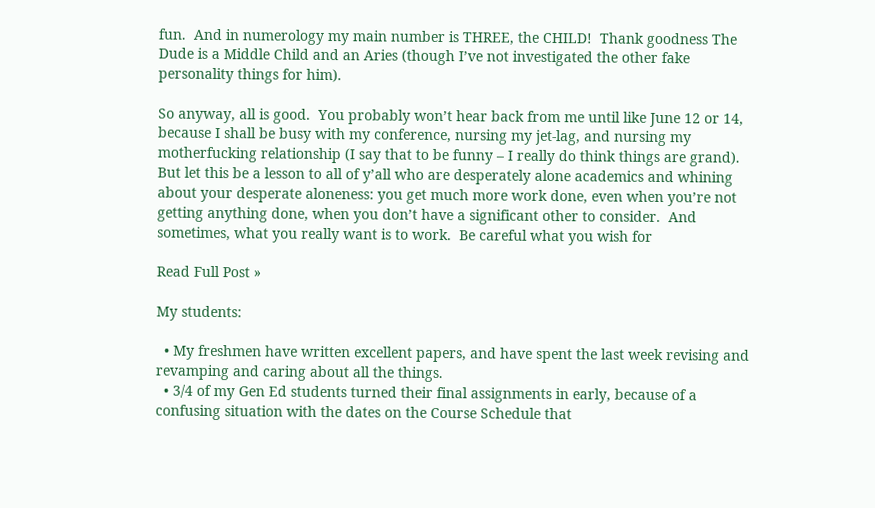fun.  And in numerology my main number is THREE, the CHILD!  Thank goodness The Dude is a Middle Child and an Aries (though I’ve not investigated the other fake personality things for him).

So anyway, all is good.  You probably won’t hear back from me until like June 12 or 14, because I shall be busy with my conference, nursing my jet-lag, and nursing my motherfucking relationship (I say that to be funny – I really do think things are grand).  But let this be a lesson to all of y’all who are desperately alone academics and whining about your desperate aloneness: you get much more work done, even when you’re not getting anything done, when you don’t have a significant other to consider.  And sometimes, what you really want is to work.  Be careful what you wish for

Read Full Post »

My students:

  • My freshmen have written excellent papers, and have spent the last week revising and revamping and caring about all the things.
  • 3/4 of my Gen Ed students turned their final assignments in early, because of a confusing situation with the dates on the Course Schedule that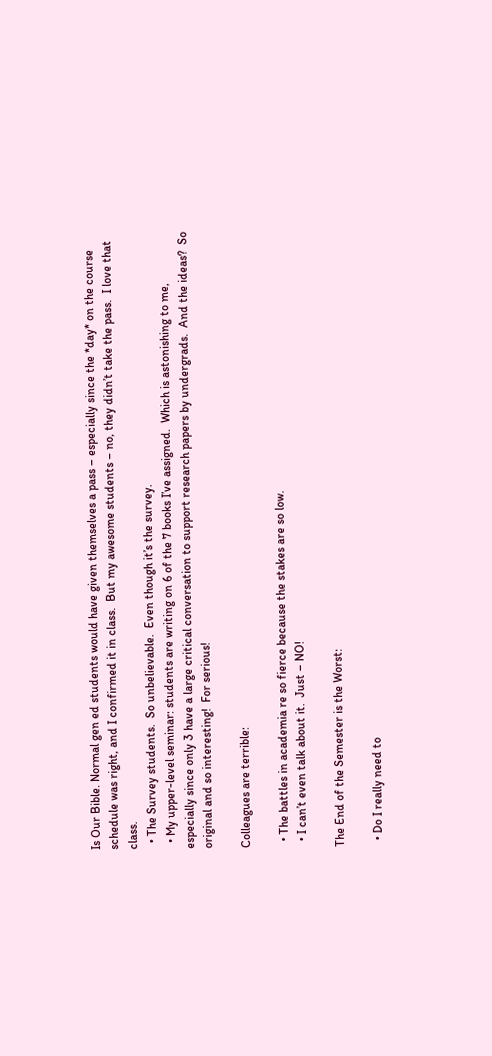Is Our Bible. Normal gen ed students would have given themselves a pass – especially since the *day* on the course schedule was right, and I confirmed it in class.  But my awesome students – no, they didn’t take the pass.  I love that class.
  • The Survey students.  So unbelievable.  Even though it’s the survey.
  • My upper-level seminar: students are writing on 6 of the 7 books I’ve assigned.  Which is astonishing to me, especially since only 3 have a large critical conversation to support research papers by undergrads.  And the ideas?  So original and so interesting!  For serious!

Colleagues are terrible:

  • The battles in academia re so fierce because the stakes are so low.
  • I can’t even talk about it.  Just – NO!

The End of the Semester is the Worst:

  • Do I really need to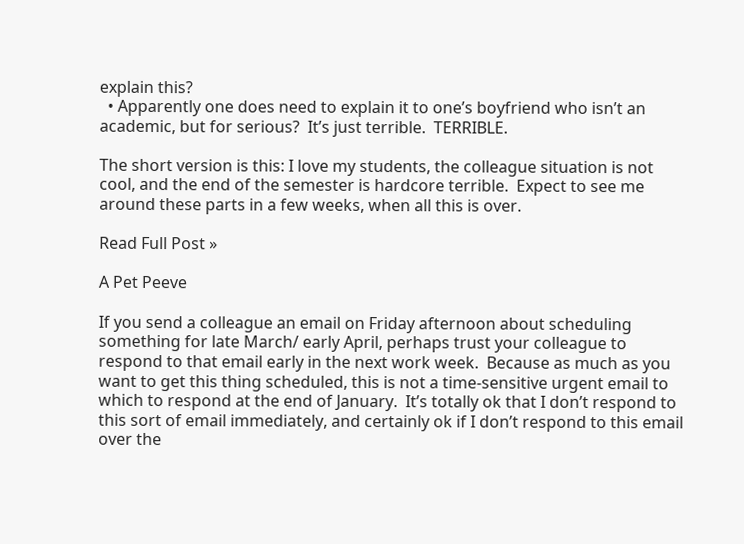explain this?
  • Apparently one does need to explain it to one’s boyfriend who isn’t an academic, but for serious?  It’s just terrible.  TERRIBLE.

The short version is this: I love my students, the colleague situation is not cool, and the end of the semester is hardcore terrible.  Expect to see me around these parts in a few weeks, when all this is over.

Read Full Post »

A Pet Peeve

If you send a colleague an email on Friday afternoon about scheduling something for late March/ early April, perhaps trust your colleague to respond to that email early in the next work week.  Because as much as you want to get this thing scheduled, this is not a time-sensitive urgent email to which to respond at the end of January.  It’s totally ok that I don’t respond to this sort of email immediately, and certainly ok if I don’t respond to this email over the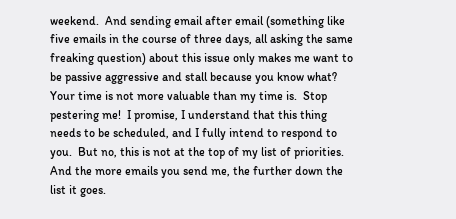weekend.  And sending email after email (something like five emails in the course of three days, all asking the same freaking question) about this issue only makes me want to be passive aggressive and stall because you know what?  Your time is not more valuable than my time is.  Stop pestering me!  I promise, I understand that this thing needs to be scheduled, and I fully intend to respond to you.  But no, this is not at the top of my list of priorities.  And the more emails you send me, the further down the list it goes.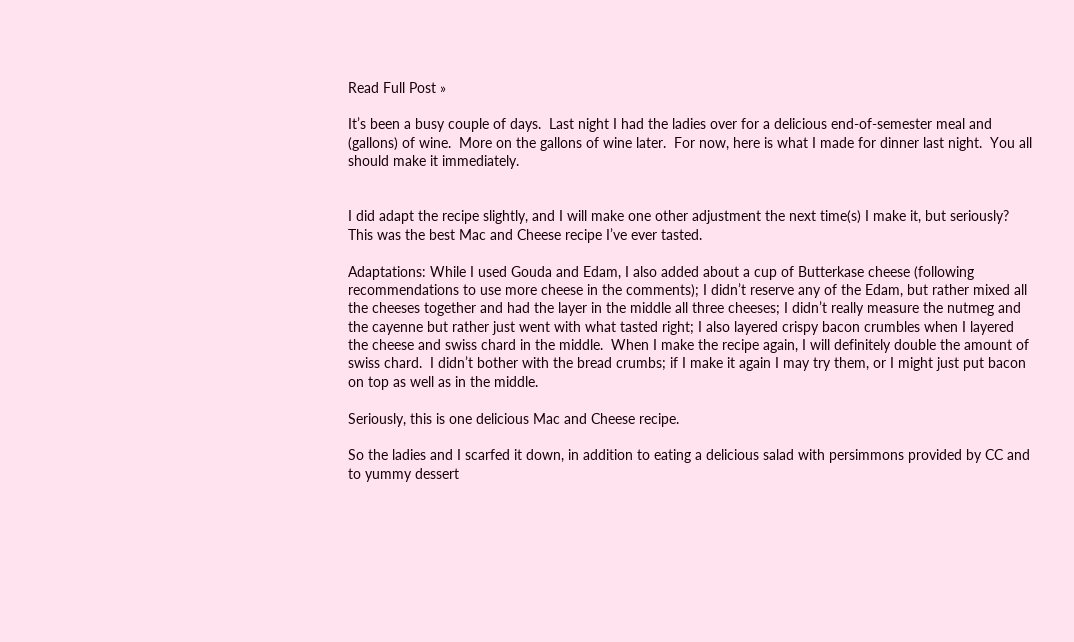Read Full Post »

It’s been a busy couple of days.  Last night I had the ladies over for a delicious end-of-semester meal and (gallons) of wine.  More on the gallons of wine later.  For now, here is what I made for dinner last night.  You all should make it immediately.


I did adapt the recipe slightly, and I will make one other adjustment the next time(s) I make it, but seriously?  This was the best Mac and Cheese recipe I’ve ever tasted.

Adaptations: While I used Gouda and Edam, I also added about a cup of Butterkase cheese (following recommendations to use more cheese in the comments); I didn’t reserve any of the Edam, but rather mixed all the cheeses together and had the layer in the middle all three cheeses; I didn’t really measure the nutmeg and the cayenne but rather just went with what tasted right; I also layered crispy bacon crumbles when I layered the cheese and swiss chard in the middle.  When I make the recipe again, I will definitely double the amount of swiss chard.  I didn’t bother with the bread crumbs; if I make it again I may try them, or I might just put bacon on top as well as in the middle.

Seriously, this is one delicious Mac and Cheese recipe.

So the ladies and I scarfed it down, in addition to eating a delicious salad with persimmons provided by CC and to yummy dessert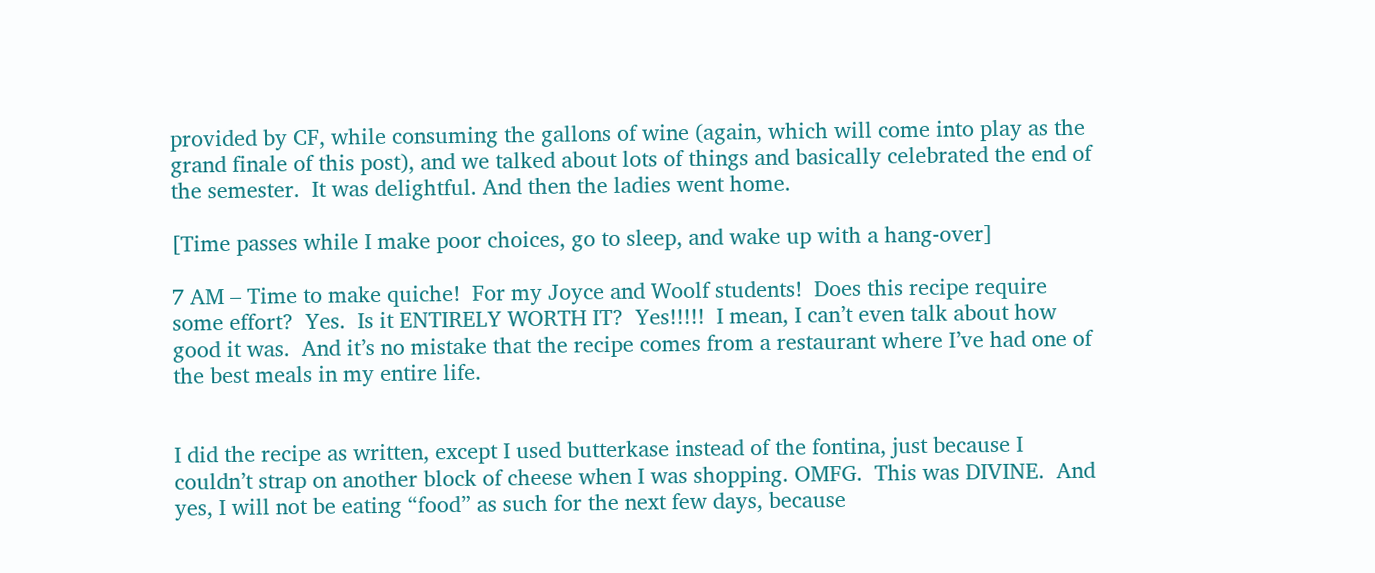provided by CF, while consuming the gallons of wine (again, which will come into play as the grand finale of this post), and we talked about lots of things and basically celebrated the end of the semester.  It was delightful. And then the ladies went home.

[Time passes while I make poor choices, go to sleep, and wake up with a hang-over]

7 AM – Time to make quiche!  For my Joyce and Woolf students!  Does this recipe require some effort?  Yes.  Is it ENTIRELY WORTH IT?  Yes!!!!!  I mean, I can’t even talk about how good it was.  And it’s no mistake that the recipe comes from a restaurant where I’ve had one of the best meals in my entire life.


I did the recipe as written, except I used butterkase instead of the fontina, just because I couldn’t strap on another block of cheese when I was shopping. OMFG.  This was DIVINE.  And yes, I will not be eating “food” as such for the next few days, because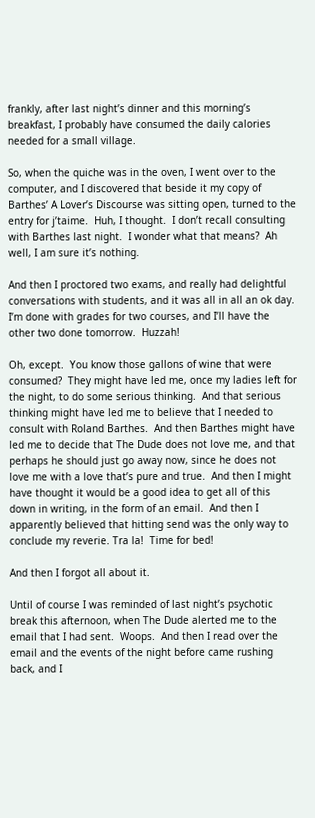frankly, after last night’s dinner and this morning’s breakfast, I probably have consumed the daily calories needed for a small village.

So, when the quiche was in the oven, I went over to the computer, and I discovered that beside it my copy of Barthes’ A Lover’s Discourse was sitting open, turned to the entry for j’taime.  Huh, I thought.  I don’t recall consulting with Barthes last night.  I wonder what that means?  Ah well, I am sure it’s nothing.

And then I proctored two exams, and really had delightful conversations with students, and it was all in all an ok day.  I’m done with grades for two courses, and I’ll have the other two done tomorrow.  Huzzah!

Oh, except.  You know those gallons of wine that were consumed?  They might have led me, once my ladies left for the night, to do some serious thinking.  And that serious thinking might have led me to believe that I needed to consult with Roland Barthes.  And then Barthes might have led me to decide that The Dude does not love me, and that perhaps he should just go away now, since he does not love me with a love that’s pure and true.  And then I might have thought it would be a good idea to get all of this down in writing, in the form of an email.  And then I apparently believed that hitting send was the only way to conclude my reverie. Tra la!  Time for bed!

And then I forgot all about it.

Until of course I was reminded of last night’s psychotic break this afternoon, when The Dude alerted me to the email that I had sent.  Woops.  And then I read over the email and the events of the night before came rushing back, and I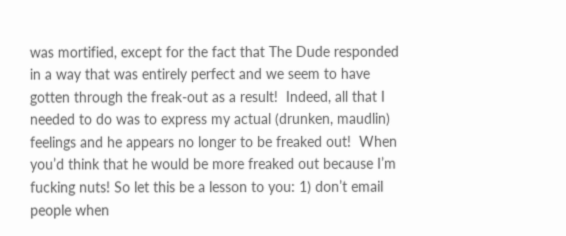was mortified, except for the fact that The Dude responded in a way that was entirely perfect and we seem to have gotten through the freak-out as a result!  Indeed, all that I needed to do was to express my actual (drunken, maudlin) feelings and he appears no longer to be freaked out!  When you’d think that he would be more freaked out because I’m fucking nuts! So let this be a lesson to you: 1) don’t email people when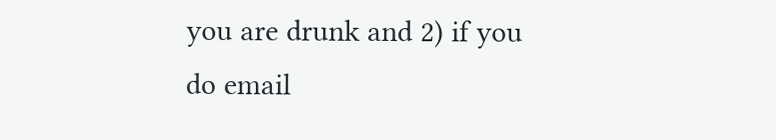you are drunk and 2) if you do email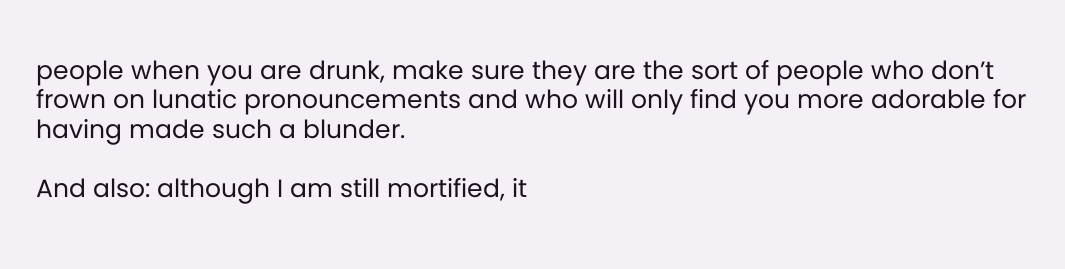people when you are drunk, make sure they are the sort of people who don’t frown on lunatic pronouncements and who will only find you more adorable for having made such a blunder.

And also: although I am still mortified, it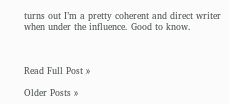turns out I’m a pretty coherent and direct writer when under the influence. Good to know.



Read Full Post »

Older Posts »